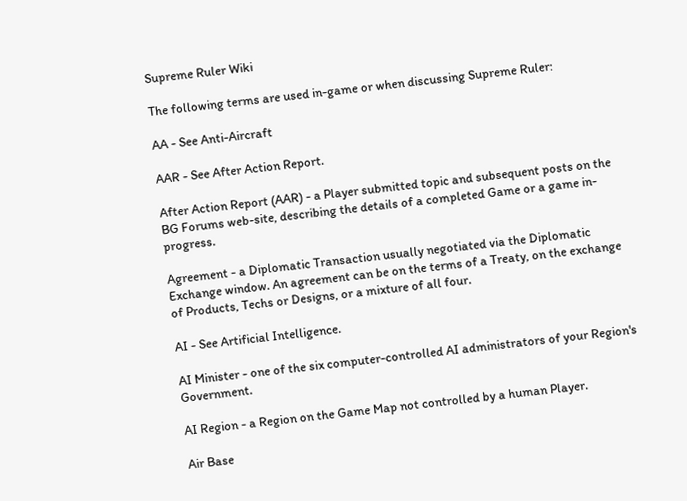Supreme Ruler Wiki

The following terms are used in-game or when discussing Supreme Ruler:

AA - See Anti-Aircraft

AAR - See After Action Report.

After Action Report (AAR) - a Player submitted topic and subsequent posts on the BG Forums web-site, describing the details of a completed Game or a game in-progress.

Agreement - a Diplomatic Transaction usually negotiated via the Diplomatic Exchange window. An agreement can be on the terms of a Treaty, on the exchange of Products, Techs or Designs, or a mixture of all four.

AI - See Artificial Intelligence.

AI Minister - one of the six computer-controlled AI administrators of your Region's Government.

AI Region - a Region on the Game Map not controlled by a human Player.

Air Base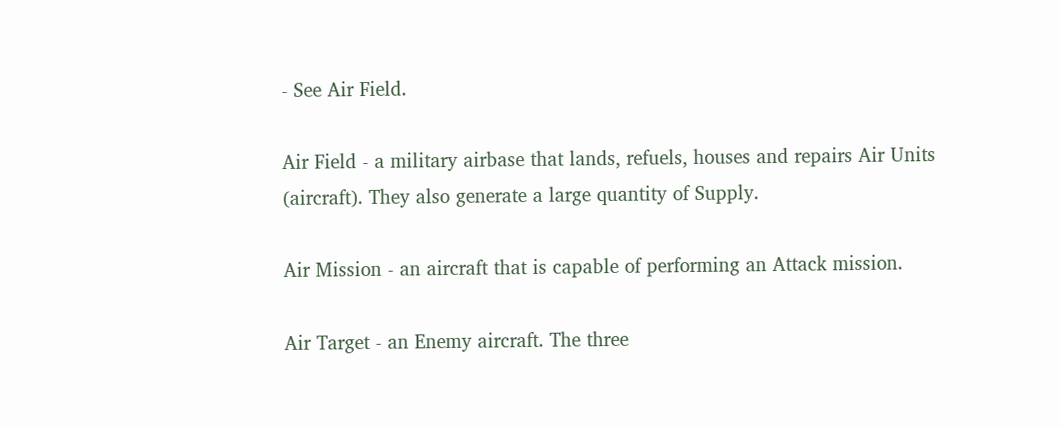- See Air Field.

Air Field - a military airbase that lands, refuels, houses and repairs Air Units (aircraft). They also generate a large quantity of Supply.

Air Mission - an aircraft that is capable of performing an Attack mission.

Air Target - an Enemy aircraft. The three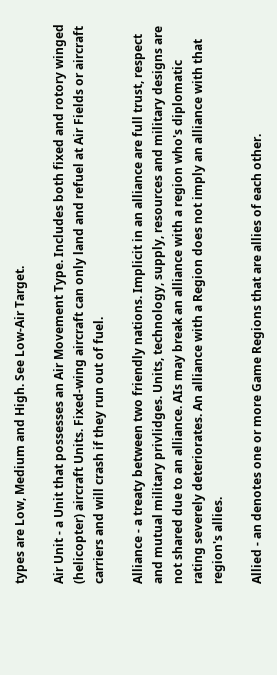types are Low, Medium and High. See Low-Air Target.

Air Unit - a Unit that possesses an Air Movement Type. Includes both fixed and rotory winged (helicopter) aircraft Units. Fixed-wing aircraft can only land and refuel at Air Fields or aircraft carriers and will crash if they run out of fuel.

Alliance - a treaty between two friendly nations. Implicit in an alliance are full trust, respect and mutual military privlidges. Units, technology, supply, resources and military designs are not shared due to an alliance. AIs may break an alliance with a region who's diplomatic rating severely deteriorates. An alliance with a Region does not imply an alliance with that region's allies.

Allied - an denotes one or more Game Regions that are allies of each other.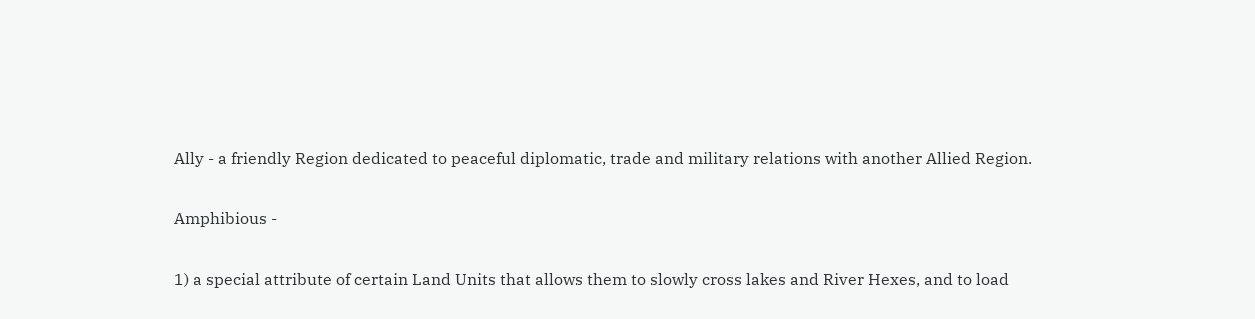Ally - a friendly Region dedicated to peaceful diplomatic, trade and military relations with another Allied Region.

Amphibious -

1) a special attribute of certain Land Units that allows them to slowly cross lakes and River Hexes, and to load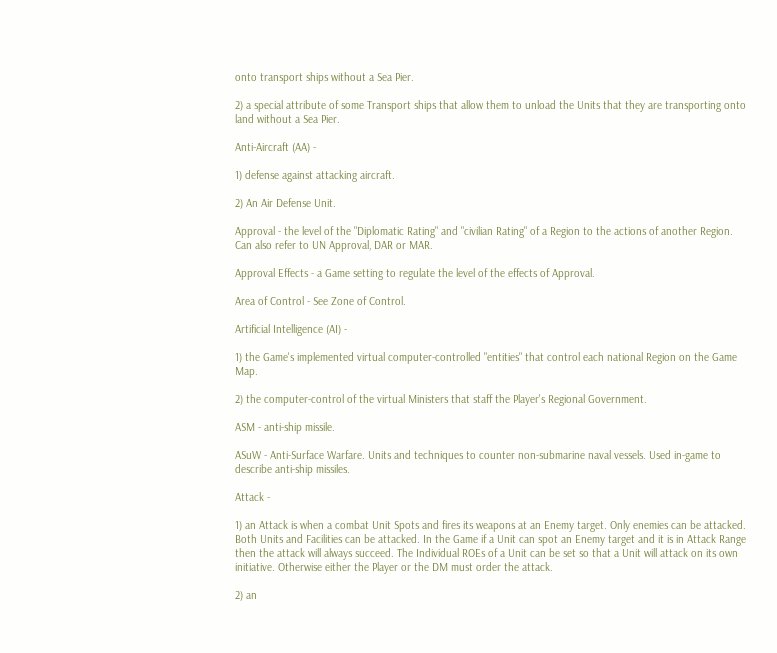onto transport ships without a Sea Pier.

2) a special attribute of some Transport ships that allow them to unload the Units that they are transporting onto land without a Sea Pier.

Anti-Aircraft (AA) -

1) defense against attacking aircraft.

2) An Air Defense Unit.

Approval - the level of the "Diplomatic Rating" and "civilian Rating" of a Region to the actions of another Region. Can also refer to UN Approval, DAR or MAR.

Approval Effects - a Game setting to regulate the level of the effects of Approval.

Area of Control - See Zone of Control.

Artificial Intelligence (AI) -

1) the Game's implemented virtual computer-controlled "entities" that control each national Region on the Game Map.

2) the computer-control of the virtual Ministers that staff the Player's Regional Government.

ASM - anti-ship missile.

ASuW - Anti-Surface Warfare. Units and techniques to counter non-submarine naval vessels. Used in-game to describe anti-ship missiles.

Attack -

1) an Attack is when a combat Unit Spots and fires its weapons at an Enemy target. Only enemies can be attacked. Both Units and Facilities can be attacked. In the Game if a Unit can spot an Enemy target and it is in Attack Range then the attack will always succeed. The Individual ROEs of a Unit can be set so that a Unit will attack on its own initiative. Otherwise either the Player or the DM must order the attack.

2) an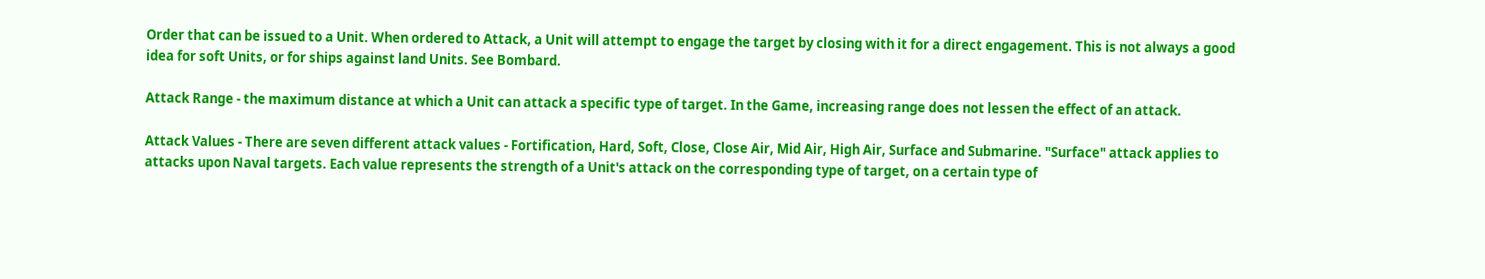Order that can be issued to a Unit. When ordered to Attack, a Unit will attempt to engage the target by closing with it for a direct engagement. This is not always a good idea for soft Units, or for ships against land Units. See Bombard.

Attack Range - the maximum distance at which a Unit can attack a specific type of target. In the Game, increasing range does not lessen the effect of an attack.

Attack Values - There are seven different attack values - Fortification, Hard, Soft, Close, Close Air, Mid Air, High Air, Surface and Submarine. "Surface" attack applies to attacks upon Naval targets. Each value represents the strength of a Unit's attack on the corresponding type of target, on a certain type of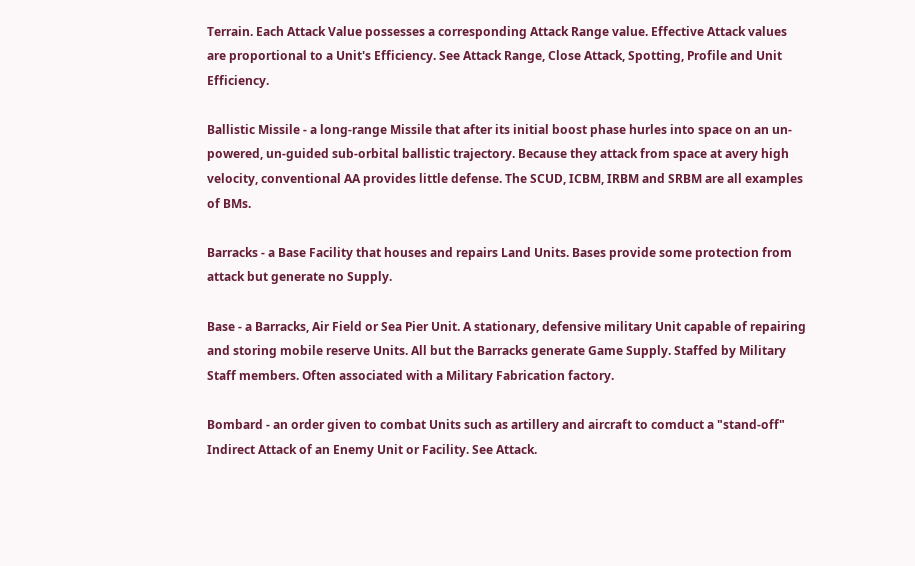Terrain. Each Attack Value possesses a corresponding Attack Range value. Effective Attack values are proportional to a Unit's Efficiency. See Attack Range, Close Attack, Spotting, Profile and Unit Efficiency.

Ballistic Missile - a long-range Missile that after its initial boost phase hurles into space on an un-powered, un-guided sub-orbital ballistic trajectory. Because they attack from space at avery high velocity, conventional AA provides little defense. The SCUD, ICBM, IRBM and SRBM are all examples of BMs.

Barracks - a Base Facility that houses and repairs Land Units. Bases provide some protection from attack but generate no Supply.

Base - a Barracks, Air Field or Sea Pier Unit. A stationary, defensive military Unit capable of repairing and storing mobile reserve Units. All but the Barracks generate Game Supply. Staffed by Military Staff members. Often associated with a Military Fabrication factory.

Bombard - an order given to combat Units such as artillery and aircraft to comduct a "stand-off" Indirect Attack of an Enemy Unit or Facility. See Attack.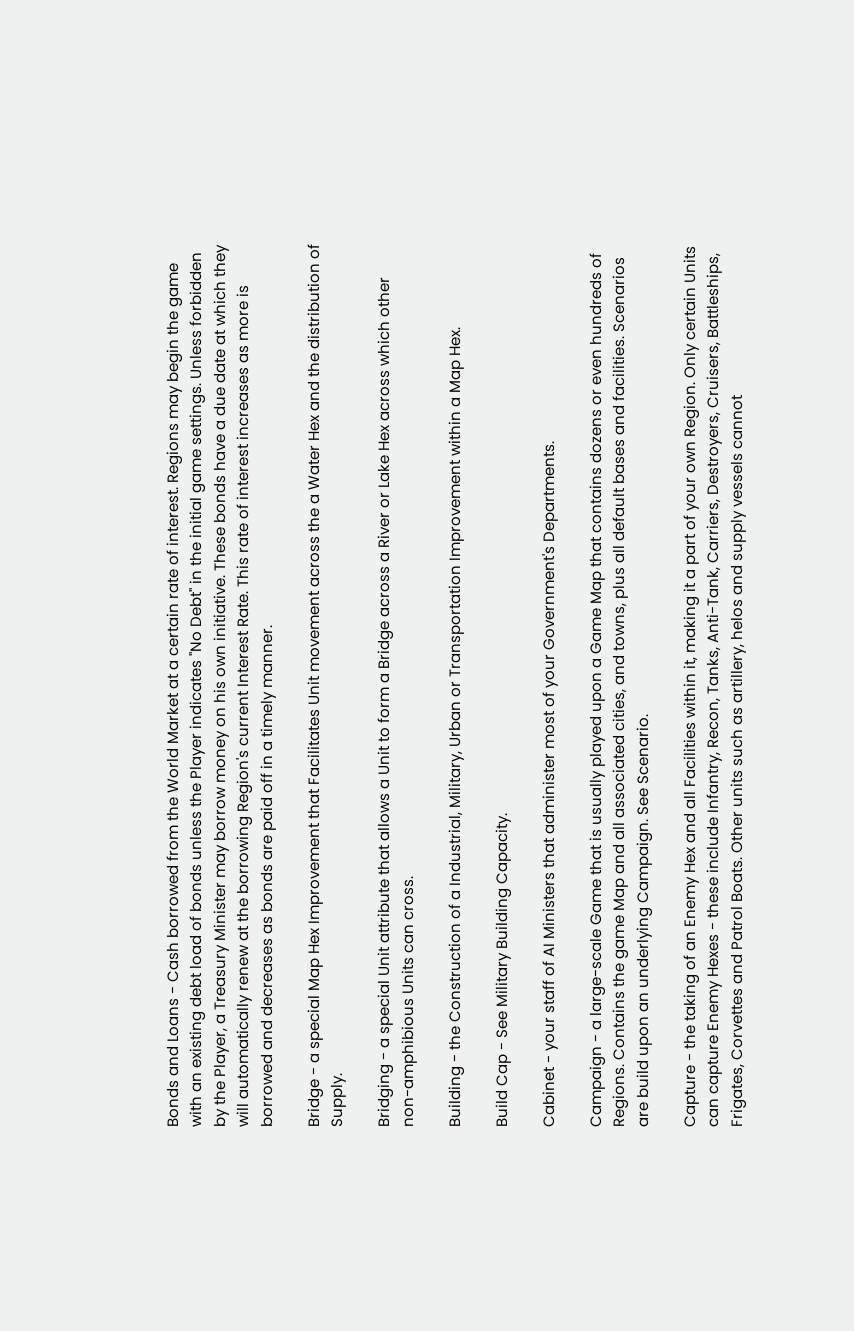Bonds and Loans - Cash borrowed from the World Market at a certain rate of interest. Regions may begin the game with an existing debt load of bonds unless the Player indicates "No Debt" in the initial game settings. Unless forbidden by the Player, a Treasury Minister may borrow money on his own initiative. These bonds have a due date at which they will automatically renew at the borrowing Region's current Interest Rate. This rate of interest increases as more is borrowed and decreases as bonds are paid off in a timely manner.

Bridge - a special Map Hex Improvement that Facilitates Unit movement across the a Water Hex and the distribution of Supply.

Bridging - a special Unit attribute that allows a Unit to form a Bridge across a River or Lake Hex across which other non-amphibious Units can cross.

Building - the Construction of a Industrial, Military, Urban or Transportation Improvement within a Map Hex.

Build Cap - See Military Building Capacity.

Cabinet - your staff of AI Ministers that administer most of your Government's Departments.

Campaign - a large-scale Game that is usually played upon a Game Map that contains dozens or even hundreds of Regions. Contains the game Map and all associated cities, and towns, plus all default bases and facilities. Scenarios are build upon an underlying Campaign. See Scenario.

Capture - the taking of an Enemy Hex and all Facilities within it, making it a part of your own Region. Only certain Units can capture Enemy Hexes - these include Infantry, Recon, Tanks, Anti-Tank, Carriers, Destroyers, Cruisers, Battleships, Frigates, Corvettes and Patrol Boats. Other units such as artillery, helos and supply vessels cannot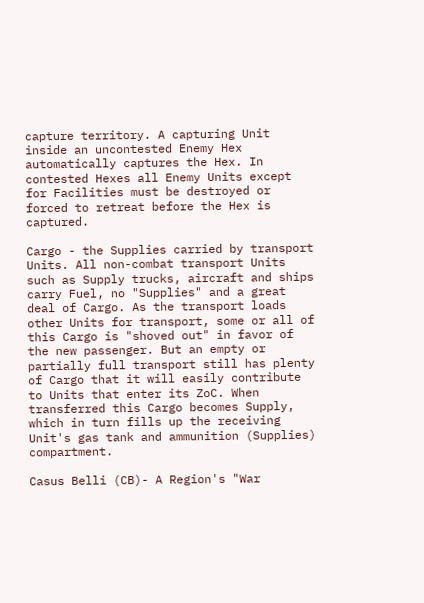capture territory. A capturing Unit inside an uncontested Enemy Hex automatically captures the Hex. In contested Hexes all Enemy Units except for Facilities must be destroyed or forced to retreat before the Hex is captured.

Cargo - the Supplies carried by transport Units. All non-combat transport Units such as Supply trucks, aircraft and ships carry Fuel, no "Supplies" and a great deal of Cargo. As the transport loads other Units for transport, some or all of this Cargo is "shoved out" in favor of the new passenger. But an empty or partially full transport still has plenty of Cargo that it will easily contribute to Units that enter its ZoC. When transferred this Cargo becomes Supply, which in turn fills up the receiving Unit's gas tank and ammunition (Supplies) compartment.

Casus Belli (CB)- A Region's "War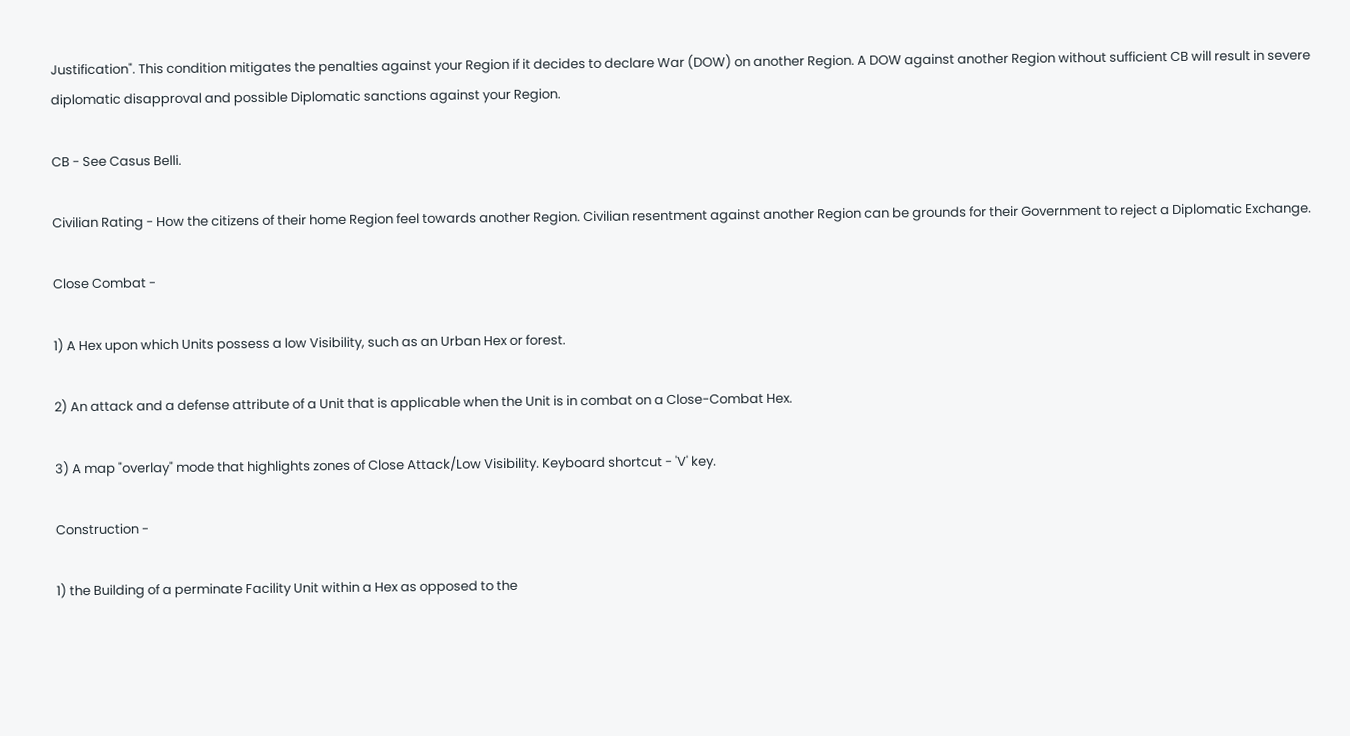Justification". This condition mitigates the penalties against your Region if it decides to declare War (DOW) on another Region. A DOW against another Region without sufficient CB will result in severe diplomatic disapproval and possible Diplomatic sanctions against your Region.

CB - See Casus Belli.

Civilian Rating - How the citizens of their home Region feel towards another Region. Civilian resentment against another Region can be grounds for their Government to reject a Diplomatic Exchange.

Close Combat -

1) A Hex upon which Units possess a low Visibility, such as an Urban Hex or forest.

2) An attack and a defense attribute of a Unit that is applicable when the Unit is in combat on a Close-Combat Hex.

3) A map "overlay" mode that highlights zones of Close Attack/Low Visibility. Keyboard shortcut - 'V' key.

Construction -

1) the Building of a perminate Facility Unit within a Hex as opposed to the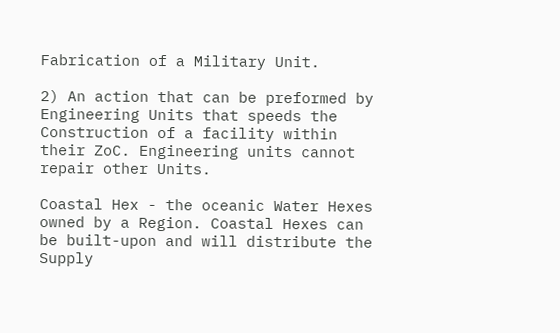Fabrication of a Military Unit.

2) An action that can be preformed by Engineering Units that speeds the Construction of a facility within their ZoC. Engineering units cannot repair other Units.

Coastal Hex - the oceanic Water Hexes owned by a Region. Coastal Hexes can be built-upon and will distribute the Supply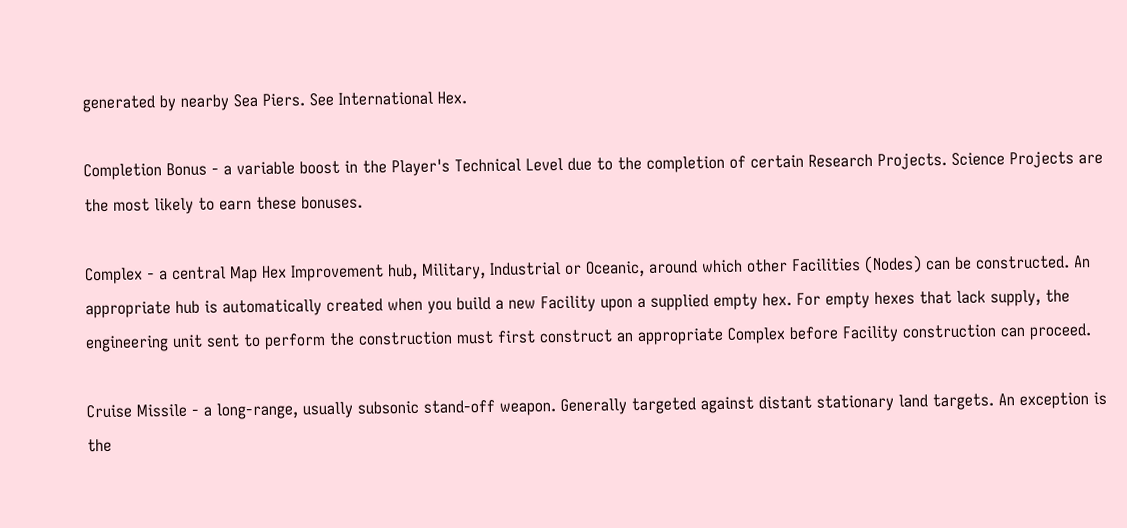generated by nearby Sea Piers. See International Hex.

Completion Bonus - a variable boost in the Player's Technical Level due to the completion of certain Research Projects. Science Projects are the most likely to earn these bonuses.

Complex - a central Map Hex Improvement hub, Military, Industrial or Oceanic, around which other Facilities (Nodes) can be constructed. An appropriate hub is automatically created when you build a new Facility upon a supplied empty hex. For empty hexes that lack supply, the engineering unit sent to perform the construction must first construct an appropriate Complex before Facility construction can proceed.

Cruise Missile - a long-range, usually subsonic stand-off weapon. Generally targeted against distant stationary land targets. An exception is the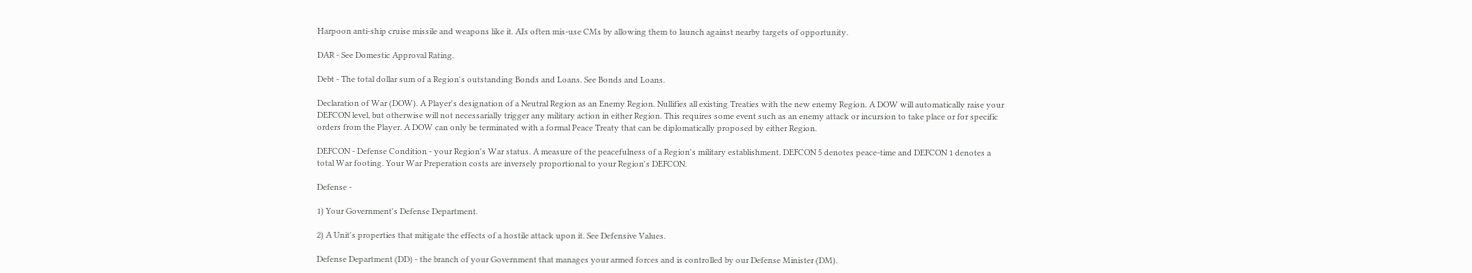Harpoon anti-ship cruise missile and weapons like it. AIs often mis-use CMs by allowing them to launch against nearby targets of opportunity.

DAR - See Domestic Approval Rating.

Debt - The total dollar sum of a Region's outstanding Bonds and Loans. See Bonds and Loans.

Declaration of War (DOW). A Player's designation of a Neutral Region as an Enemy Region. Nullifies all existing Treaties with the new enemy Region. A DOW will automatically raise your DEFCON level, but otherwise will not necessarially trigger any military action in either Region. This requires some event such as an enemy attack or incursion to take place or for specific orders from the Player. A DOW can only be terminated with a formal Peace Treaty that can be diplomatically proposed by either Region.

DEFCON - Defense Condition - your Region's War status. A measure of the peacefulness of a Region's military establishment. DEFCON 5 denotes peace-time and DEFCON 1 denotes a total War footing. Your War Preperation costs are inversely proportional to your Region's DEFCON.

Defense -

1) Your Government's Defense Department.

2) A Unit's properties that mitigate the effects of a hostile attack upon it. See Defensive Values.

Defense Department (DD) - the branch of your Government that manages your armed forces and is controlled by our Defense Minister (DM).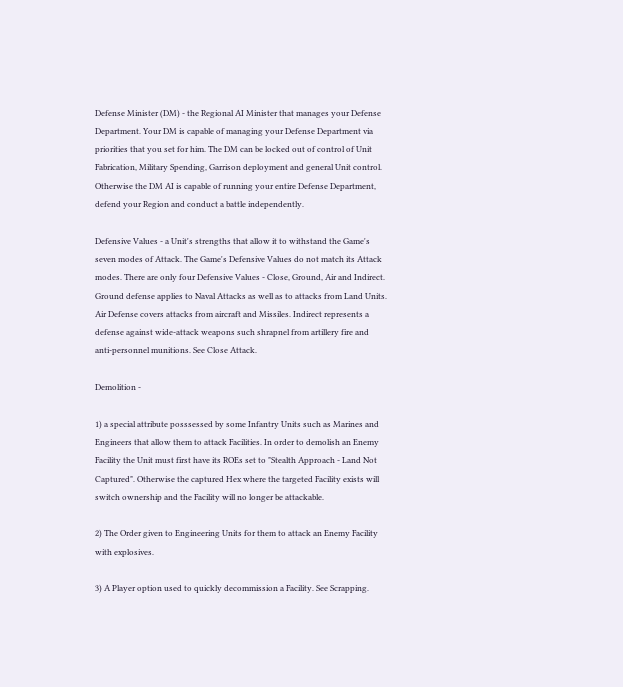Defense Minister (DM) - the Regional AI Minister that manages your Defense Department. Your DM is capable of managing your Defense Department via priorities that you set for him. The DM can be locked out of control of Unit Fabrication, Military Spending, Garrison deployment and general Unit control. Otherwise the DM AI is capable of running your entire Defense Department, defend your Region and conduct a battle independently.

Defensive Values - a Unit's strengths that allow it to withstand the Game's seven modes of Attack. The Game's Defensive Values do not match its Attack modes. There are only four Defensive Values - Close, Ground, Air and Indirect. Ground defense applies to Naval Attacks as well as to attacks from Land Units. Air Defense covers attacks from aircraft and Missiles. Indirect represents a defense against wide-attack weapons such shrapnel from artillery fire and anti-personnel munitions. See Close Attack.

Demolition -

1) a special attribute posssessed by some Infantry Units such as Marines and Engineers that allow them to attack Facilities. In order to demolish an Enemy Facility the Unit must first have its ROEs set to "Stealth Approach - Land Not Captured". Otherwise the captured Hex where the targeted Facility exists will switch ownership and the Facility will no longer be attackable.

2) The Order given to Engineering Units for them to attack an Enemy Facility with explosives.

3) A Player option used to quickly decommission a Facility. See Scrapping.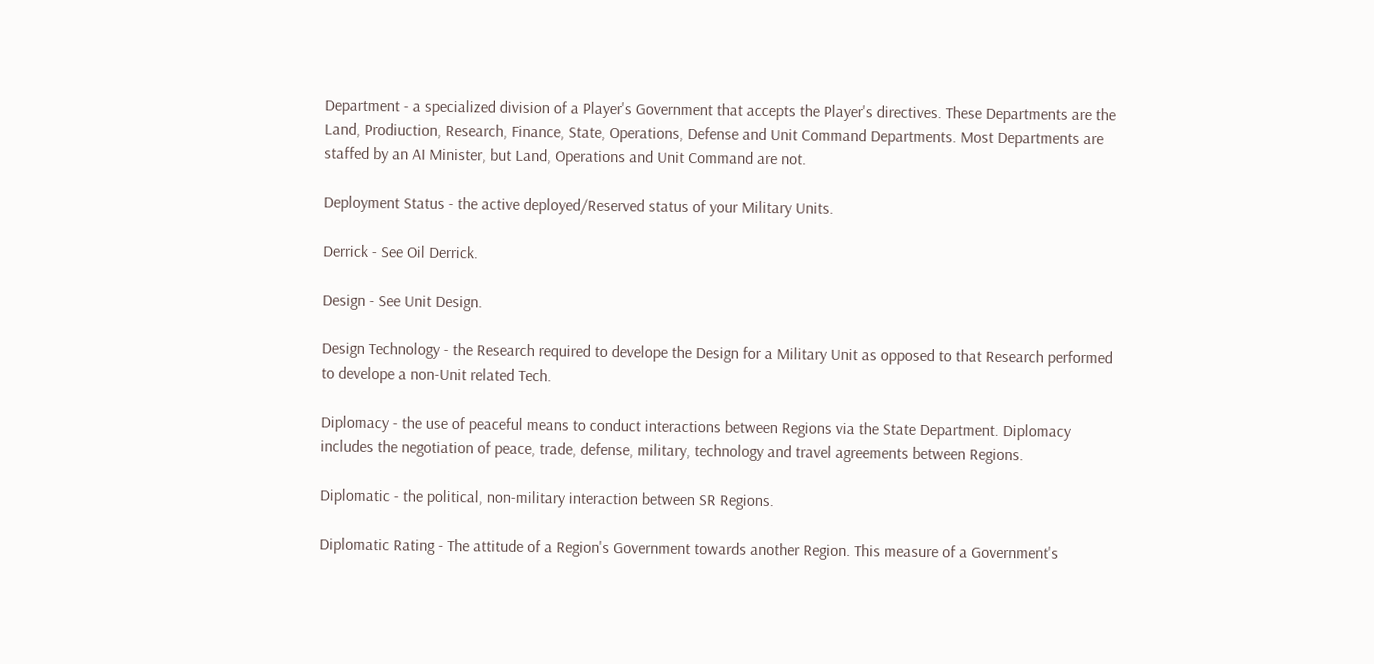Department - a specialized division of a Player's Government that accepts the Player's directives. These Departments are the Land, Prodiuction, Research, Finance, State, Operations, Defense and Unit Command Departments. Most Departments are staffed by an AI Minister, but Land, Operations and Unit Command are not.

Deployment Status - the active deployed/Reserved status of your Military Units.

Derrick - See Oil Derrick.

Design - See Unit Design.

Design Technology - the Research required to develope the Design for a Military Unit as opposed to that Research performed to develope a non-Unit related Tech.

Diplomacy - the use of peaceful means to conduct interactions between Regions via the State Department. Diplomacy includes the negotiation of peace, trade, defense, military, technology and travel agreements between Regions.

Diplomatic - the political, non-military interaction between SR Regions.

Diplomatic Rating - The attitude of a Region's Government towards another Region. This measure of a Government's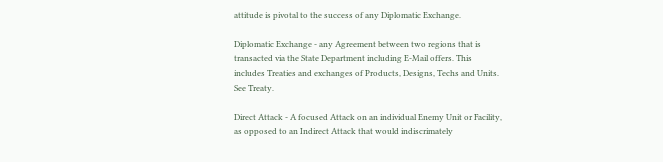attitude is pivotal to the success of any Diplomatic Exchange.

Diplomatic Exchange - any Agreement between two regions that is transacted via the State Department including E-Mail offers. This includes Treaties and exchanges of Products, Designs, Techs and Units. See Treaty.

Direct Attack - A focused Attack on an individual Enemy Unit or Facility, as opposed to an Indirect Attack that would indiscrimately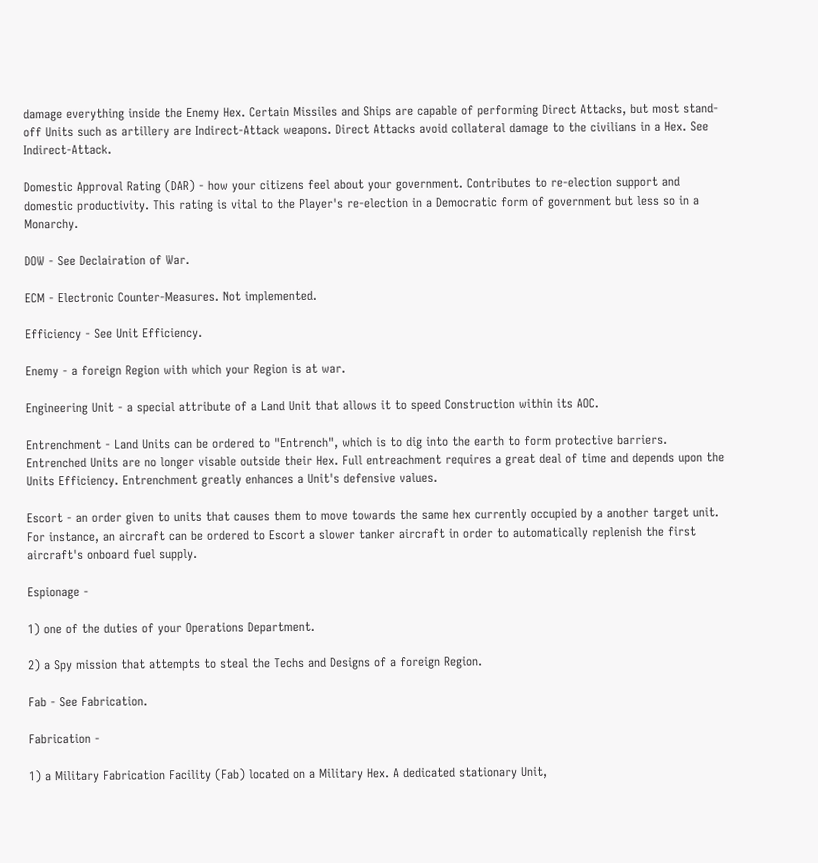damage everything inside the Enemy Hex. Certain Missiles and Ships are capable of performing Direct Attacks, but most stand-off Units such as artillery are Indirect-Attack weapons. Direct Attacks avoid collateral damage to the civilians in a Hex. See Indirect-Attack.

Domestic Approval Rating (DAR) - how your citizens feel about your government. Contributes to re-election support and domestic productivity. This rating is vital to the Player's re-election in a Democratic form of government but less so in a Monarchy.

DOW - See Declairation of War.

ECM - Electronic Counter-Measures. Not implemented.

Efficiency - See Unit Efficiency.

Enemy - a foreign Region with which your Region is at war.

Engineering Unit - a special attribute of a Land Unit that allows it to speed Construction within its AOC.

Entrenchment - Land Units can be ordered to "Entrench", which is to dig into the earth to form protective barriers. Entrenched Units are no longer visable outside their Hex. Full entreachment requires a great deal of time and depends upon the Units Efficiency. Entrenchment greatly enhances a Unit's defensive values.

Escort - an order given to units that causes them to move towards the same hex currently occupied by a another target unit. For instance, an aircraft can be ordered to Escort a slower tanker aircraft in order to automatically replenish the first aircraft's onboard fuel supply.

Espionage -

1) one of the duties of your Operations Department.

2) a Spy mission that attempts to steal the Techs and Designs of a foreign Region.

Fab - See Fabrication.

Fabrication -

1) a Military Fabrication Facility (Fab) located on a Military Hex. A dedicated stationary Unit,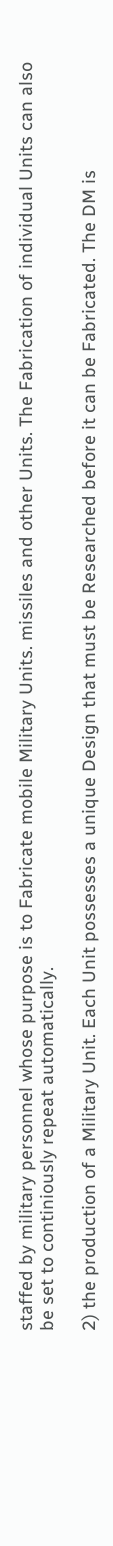staffed by military personnel whose purpose is to Fabricate mobile Military Units. missiles and other Units. The Fabrication of individual Units can also be set to continiously repeat automatically.

2) the production of a Military Unit. Each Unit possesses a unique Design that must be Researched before it can be Fabricated. The DM is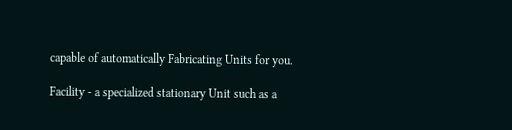capable of automatically Fabricating Units for you.

Facility - a specialized stationary Unit such as a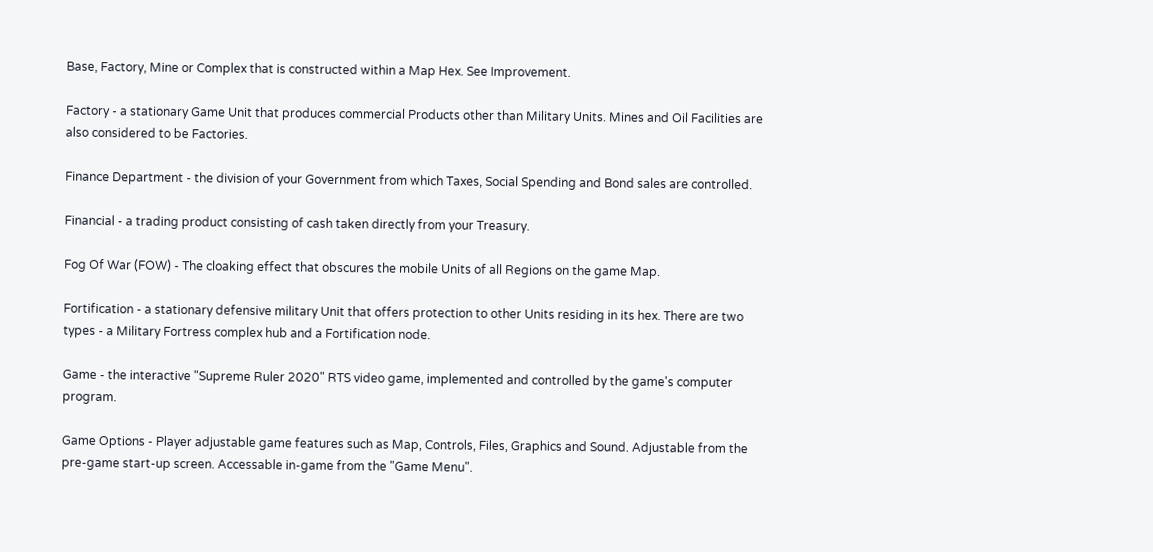Base, Factory, Mine or Complex that is constructed within a Map Hex. See Improvement.

Factory - a stationary Game Unit that produces commercial Products other than Military Units. Mines and Oil Facilities are also considered to be Factories.

Finance Department - the division of your Government from which Taxes, Social Spending and Bond sales are controlled.

Financial - a trading product consisting of cash taken directly from your Treasury.

Fog Of War (FOW) - The cloaking effect that obscures the mobile Units of all Regions on the game Map.

Fortification - a stationary defensive military Unit that offers protection to other Units residing in its hex. There are two types - a Military Fortress complex hub and a Fortification node.

Game - the interactive "Supreme Ruler 2020" RTS video game, implemented and controlled by the game's computer program.

Game Options - Player adjustable game features such as Map, Controls, Files, Graphics and Sound. Adjustable from the pre-game start-up screen. Accessable in-game from the "Game Menu".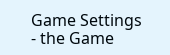Game Settings - the Game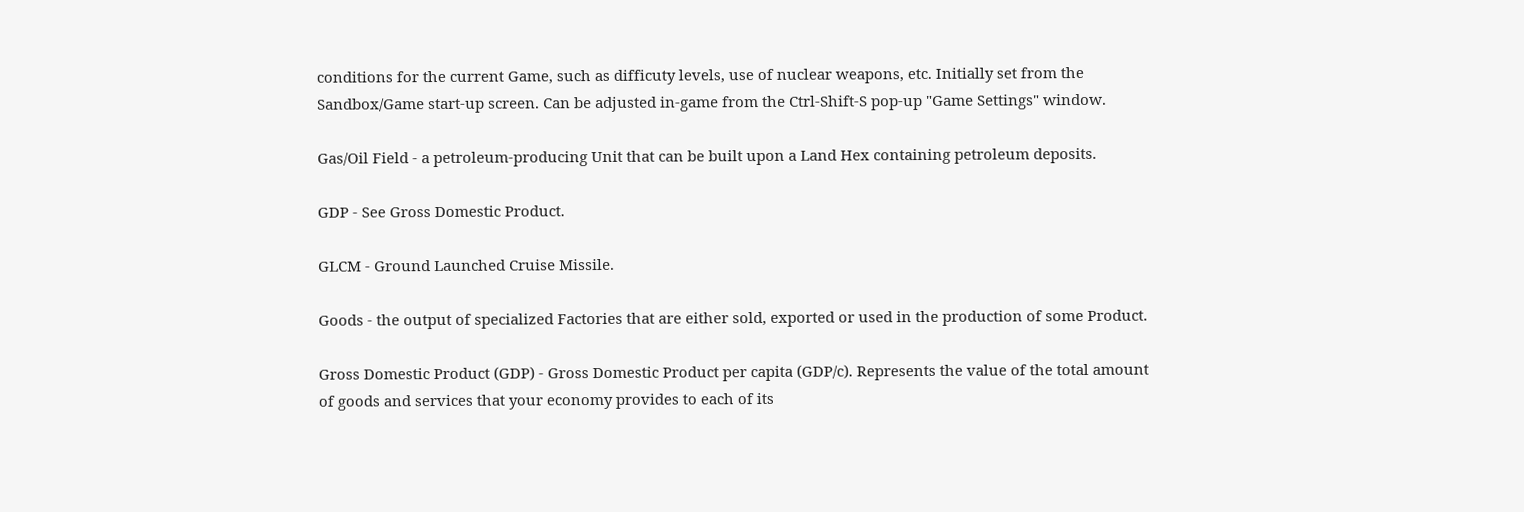conditions for the current Game, such as difficuty levels, use of nuclear weapons, etc. Initially set from the Sandbox/Game start-up screen. Can be adjusted in-game from the Ctrl-Shift-S pop-up "Game Settings" window.

Gas/Oil Field - a petroleum-producing Unit that can be built upon a Land Hex containing petroleum deposits.

GDP - See Gross Domestic Product.

GLCM - Ground Launched Cruise Missile.

Goods - the output of specialized Factories that are either sold, exported or used in the production of some Product.

Gross Domestic Product (GDP) - Gross Domestic Product per capita (GDP/c). Represents the value of the total amount of goods and services that your economy provides to each of its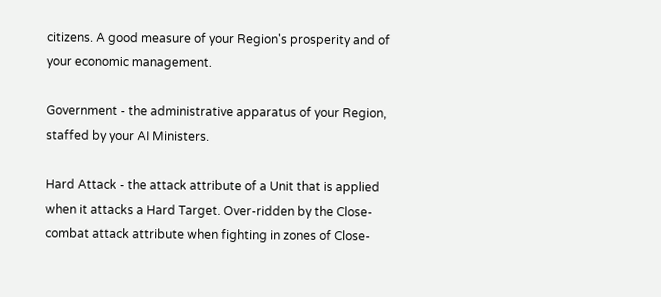citizens. A good measure of your Region's prosperity and of your economic management.

Government - the administrative apparatus of your Region, staffed by your AI Ministers.

Hard Attack - the attack attribute of a Unit that is applied when it attacks a Hard Target. Over-ridden by the Close-combat attack attribute when fighting in zones of Close-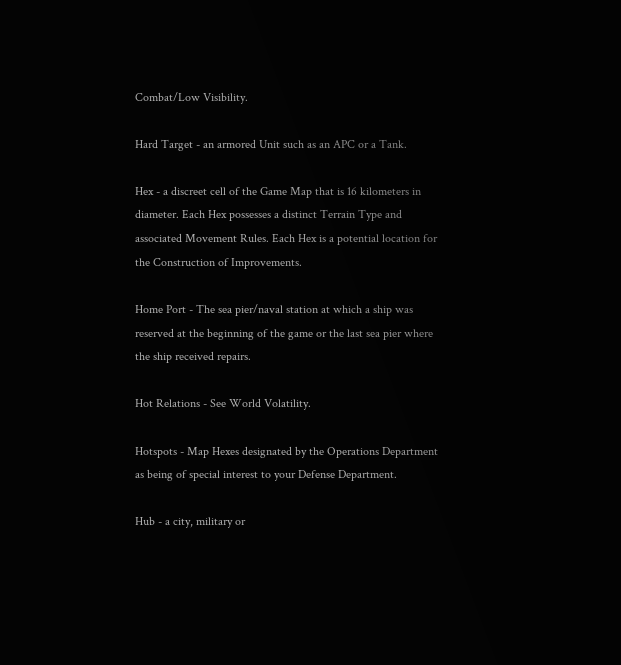Combat/Low Visibility.

Hard Target - an armored Unit such as an APC or a Tank.

Hex - a discreet cell of the Game Map that is 16 kilometers in diameter. Each Hex possesses a distinct Terrain Type and associated Movement Rules. Each Hex is a potential location for the Construction of Improvements.

Home Port - The sea pier/naval station at which a ship was reserved at the beginning of the game or the last sea pier where the ship received repairs.

Hot Relations - See World Volatility.

Hotspots - Map Hexes designated by the Operations Department as being of special interest to your Defense Department.

Hub - a city, military or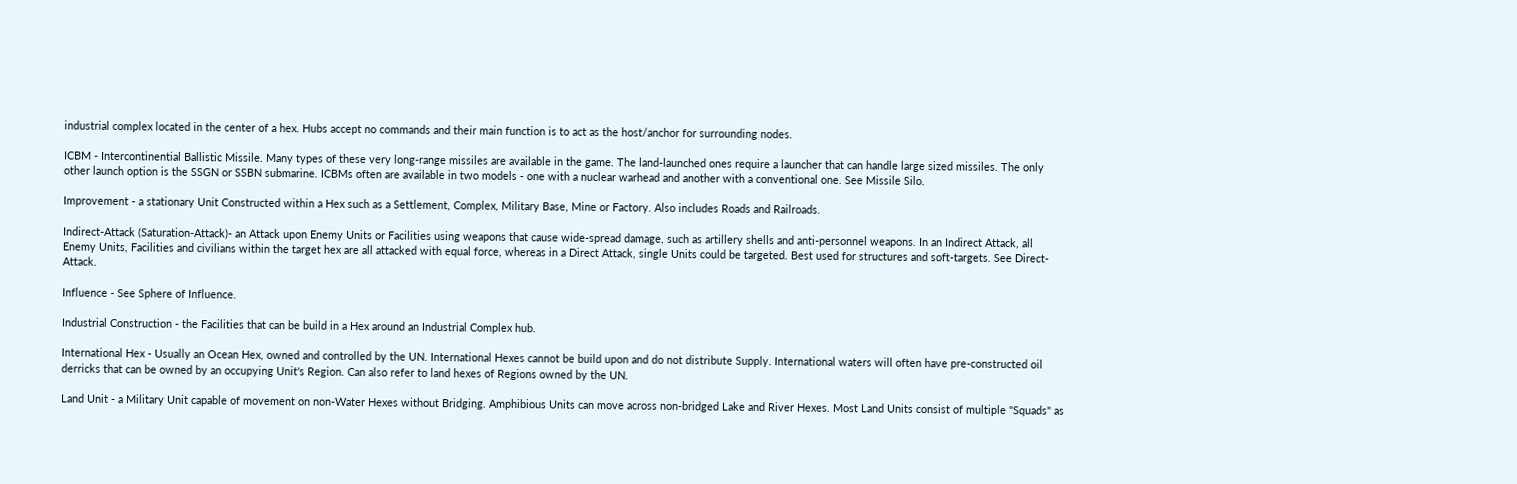industrial complex located in the center of a hex. Hubs accept no commands and their main function is to act as the host/anchor for surrounding nodes.

ICBM - Intercontinential Ballistic Missile. Many types of these very long-range missiles are available in the game. The land-launched ones require a launcher that can handle large sized missiles. The only other launch option is the SSGN or SSBN submarine. ICBMs often are available in two models - one with a nuclear warhead and another with a conventional one. See Missile Silo.

Improvement - a stationary Unit Constructed within a Hex such as a Settlement, Complex, Military Base, Mine or Factory. Also includes Roads and Railroads.

Indirect-Attack (Saturation-Attack)- an Attack upon Enemy Units or Facilities using weapons that cause wide-spread damage, such as artillery shells and anti-personnel weapons. In an Indirect Attack, all Enemy Units, Facilities and civilians within the target hex are all attacked with equal force, whereas in a Direct Attack, single Units could be targeted. Best used for structures and soft-targets. See Direct-Attack.

Influence - See Sphere of Influence.

Industrial Construction - the Facilities that can be build in a Hex around an Industrial Complex hub.

International Hex - Usually an Ocean Hex, owned and controlled by the UN. International Hexes cannot be build upon and do not distribute Supply. International waters will often have pre-constructed oil derricks that can be owned by an occupying Unit's Region. Can also refer to land hexes of Regions owned by the UN.

Land Unit - a Military Unit capable of movement on non-Water Hexes without Bridging. Amphibious Units can move across non-bridged Lake and River Hexes. Most Land Units consist of multiple "Squads" as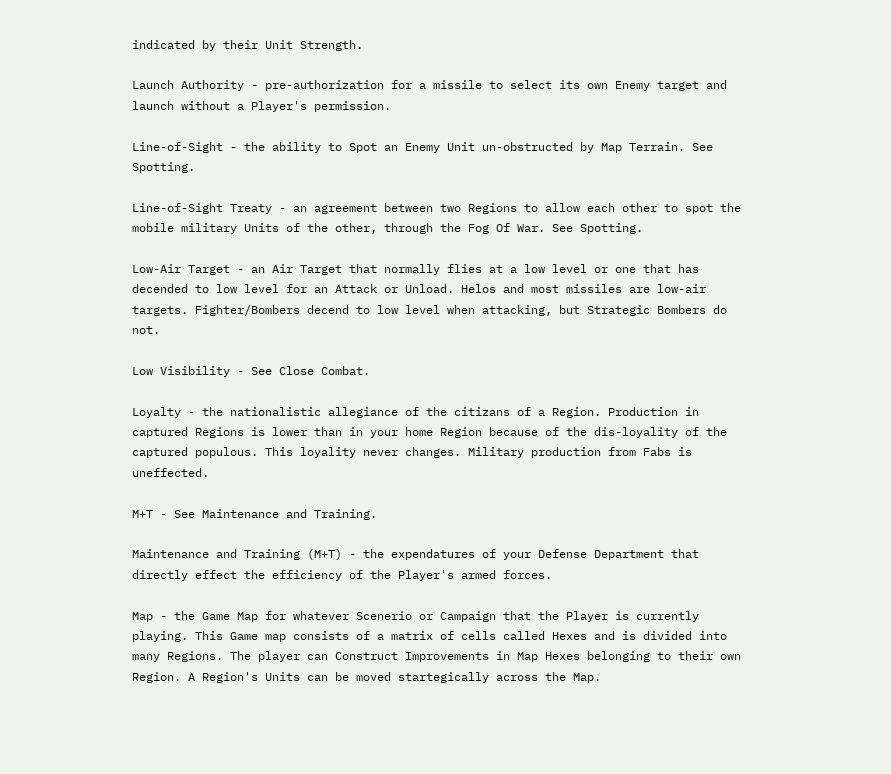indicated by their Unit Strength.

Launch Authority - pre-authorization for a missile to select its own Enemy target and launch without a Player's permission.

Line-of-Sight - the ability to Spot an Enemy Unit un-obstructed by Map Terrain. See Spotting.

Line-of-Sight Treaty - an agreement between two Regions to allow each other to spot the mobile military Units of the other, through the Fog Of War. See Spotting.

Low-Air Target - an Air Target that normally flies at a low level or one that has decended to low level for an Attack or Unload. Helos and most missiles are low-air targets. Fighter/Bombers decend to low level when attacking, but Strategic Bombers do not.

Low Visibility - See Close Combat.

Loyalty - the nationalistic allegiance of the citizans of a Region. Production in captured Regions is lower than in your home Region because of the dis-loyality of the captured populous. This loyality never changes. Military production from Fabs is uneffected.

M+T - See Maintenance and Training.

Maintenance and Training (M+T) - the expendatures of your Defense Department that directly effect the efficiency of the Player's armed forces.

Map - the Game Map for whatever Scenerio or Campaign that the Player is currently playing. This Game map consists of a matrix of cells called Hexes and is divided into many Regions. The player can Construct Improvements in Map Hexes belonging to their own Region. A Region's Units can be moved startegically across the Map.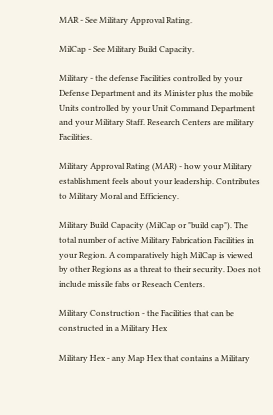MAR - See Military Approval Rating.

MilCap - See Military Build Capacity.

Military - the defense Facilities controlled by your Defense Department and its Minister plus the mobile Units controlled by your Unit Command Department and your Military Staff. Research Centers are military Facilities.

Military Approval Rating (MAR) - how your Military establishment feels about your leadership. Contributes to Military Moral and Efficiency.

Military Build Capacity (MilCap or "build cap"). The total number of active Military Fabrication Facilities in your Region. A comparatively high MilCap is viewed by other Regions as a threat to their security. Does not include missile fabs or Reseach Centers.

Military Construction - the Facilities that can be constructed in a Military Hex

Military Hex - any Map Hex that contains a Military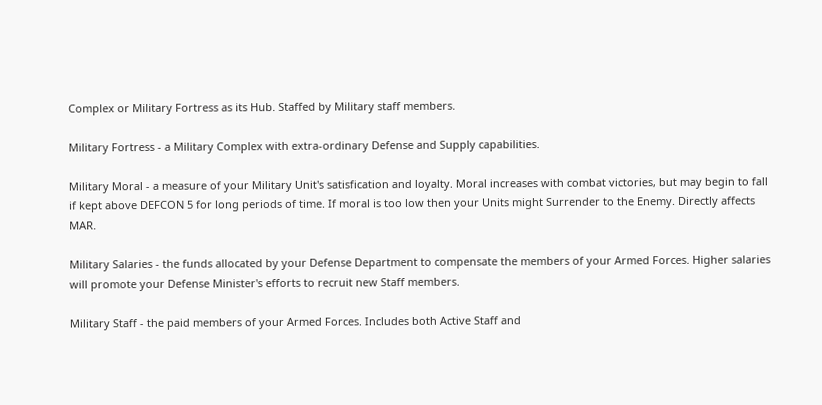Complex or Military Fortress as its Hub. Staffed by Military staff members.

Military Fortress - a Military Complex with extra-ordinary Defense and Supply capabilities.

Military Moral - a measure of your Military Unit's satisfication and loyalty. Moral increases with combat victories, but may begin to fall if kept above DEFCON 5 for long periods of time. If moral is too low then your Units might Surrender to the Enemy. Directly affects MAR.

Military Salaries - the funds allocated by your Defense Department to compensate the members of your Armed Forces. Higher salaries will promote your Defense Minister's efforts to recruit new Staff members.

Military Staff - the paid members of your Armed Forces. Includes both Active Staff and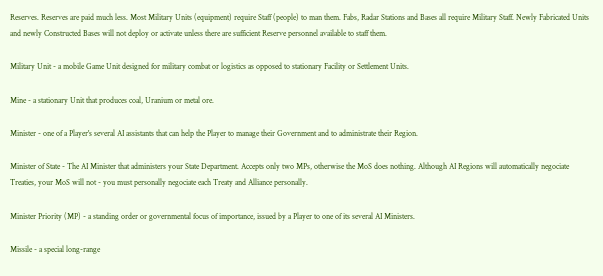Reserves. Reserves are paid much less. Most Military Units (equipment) require Staff (people) to man them. Fabs, Radar Stations and Bases all require Military Staff. Newly Fabricated Units and newly Constructed Bases will not deploy or activate unless there are sufficient Reserve personnel available to staff them.

Military Unit - a mobile Game Unit designed for military combat or logistics as opposed to stationary Facility or Settlement Units.

Mine - a stationary Unit that produces coal, Uranium or metal ore.

Minister - one of a Player's several AI assistants that can help the Player to manage their Government and to administrate their Region.

Minister of State - The AI Minister that administers your State Department. Accepts only two MPs, otherwise the MoS does nothing. Although AI Regions will automatically negociate Treaties, your MoS will not - you must personally negociate each Treaty and Alliance personally.

Minister Priority (MP) - a standing order or governmental focus of importance, issued by a Player to one of its several AI Ministers.

Missile - a special long-range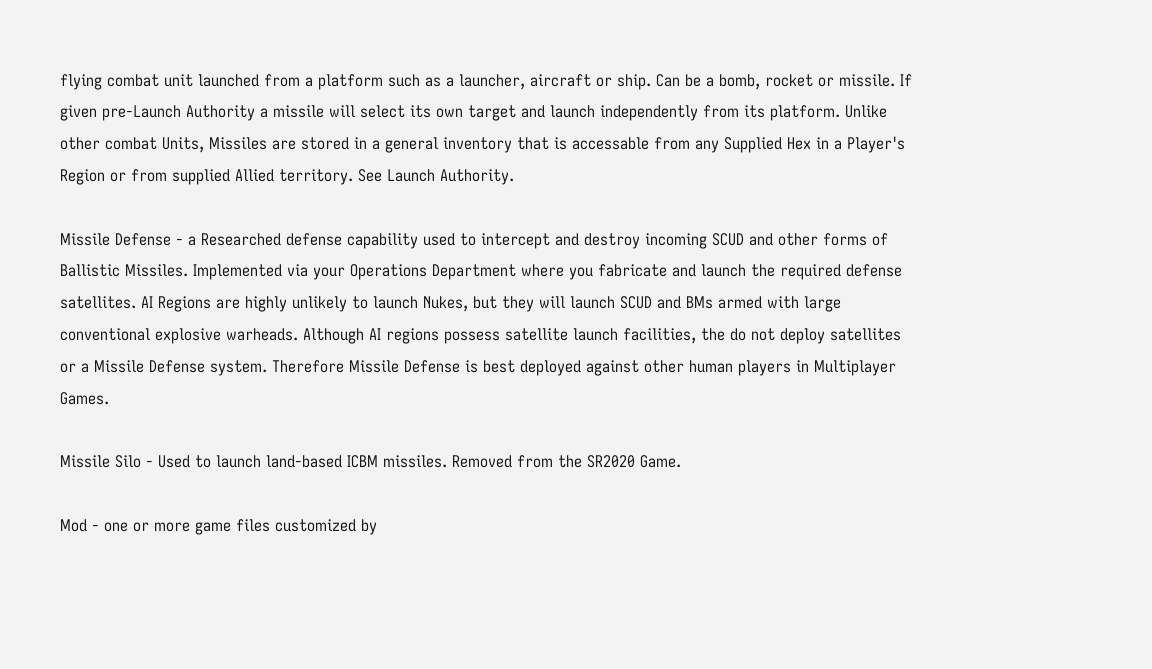flying combat unit launched from a platform such as a launcher, aircraft or ship. Can be a bomb, rocket or missile. If given pre-Launch Authority a missile will select its own target and launch independently from its platform. Unlike other combat Units, Missiles are stored in a general inventory that is accessable from any Supplied Hex in a Player's Region or from supplied Allied territory. See Launch Authority.

Missile Defense - a Researched defense capability used to intercept and destroy incoming SCUD and other forms of Ballistic Missiles. Implemented via your Operations Department where you fabricate and launch the required defense satellites. AI Regions are highly unlikely to launch Nukes, but they will launch SCUD and BMs armed with large conventional explosive warheads. Although AI regions possess satellite launch facilities, the do not deploy satellites or a Missile Defense system. Therefore Missile Defense is best deployed against other human players in Multiplayer Games.

Missile Silo - Used to launch land-based ICBM missiles. Removed from the SR2020 Game.

Mod - one or more game files customized by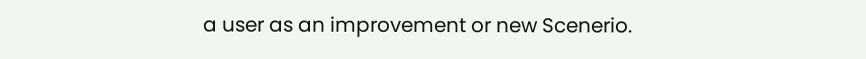a user as an improvement or new Scenerio.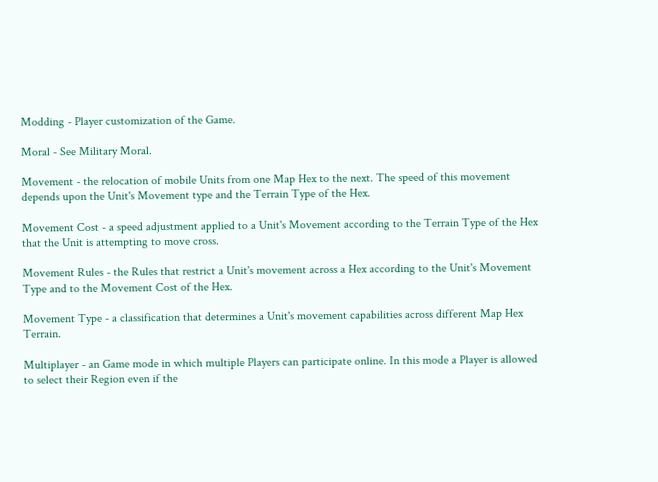Modding - Player customization of the Game.

Moral - See Military Moral.

Movement - the relocation of mobile Units from one Map Hex to the next. The speed of this movement depends upon the Unit's Movement type and the Terrain Type of the Hex.

Movement Cost - a speed adjustment applied to a Unit's Movement according to the Terrain Type of the Hex that the Unit is attempting to move cross.

Movement Rules - the Rules that restrict a Unit's movement across a Hex according to the Unit's Movement Type and to the Movement Cost of the Hex.

Movement Type - a classification that determines a Unit's movement capabilities across different Map Hex Terrain.

Multiplayer - an Game mode in which multiple Players can participate online. In this mode a Player is allowed to select their Region even if the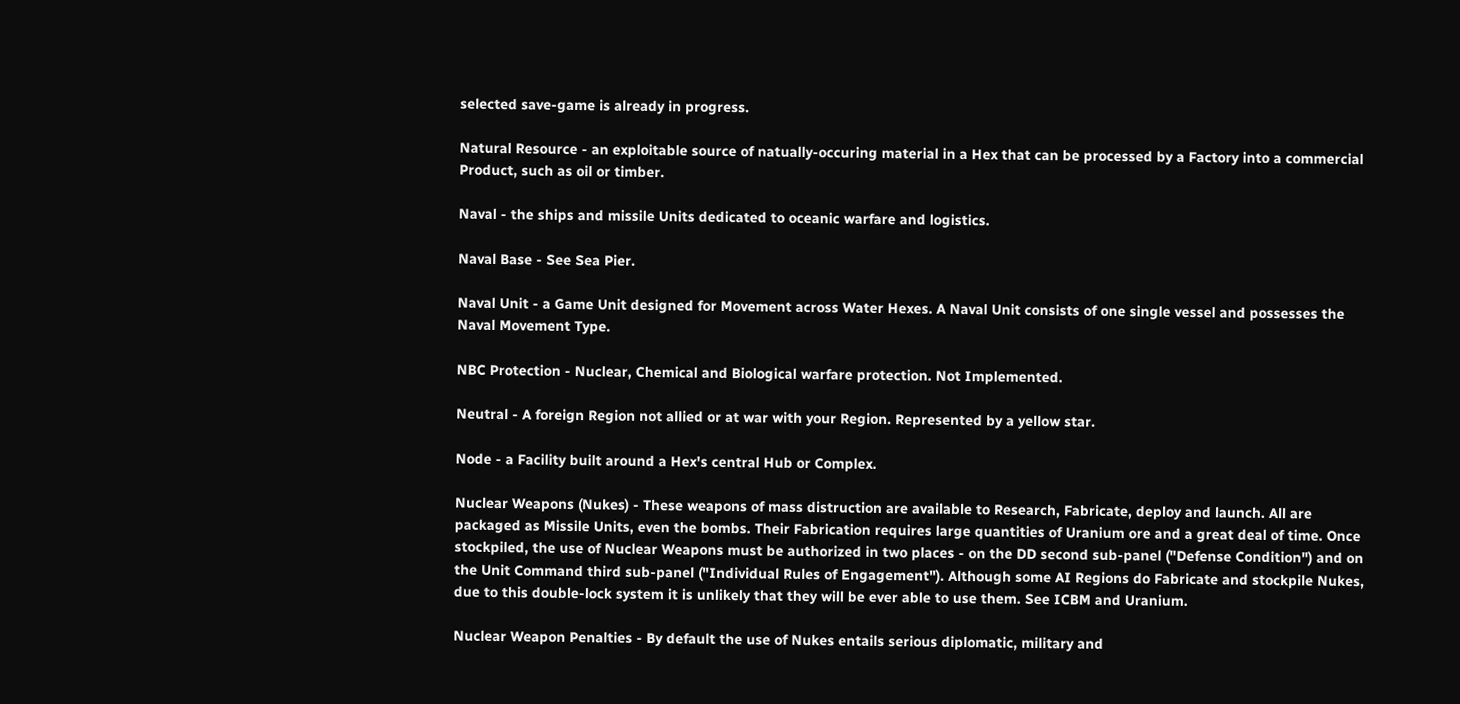selected save-game is already in progress.

Natural Resource - an exploitable source of natually-occuring material in a Hex that can be processed by a Factory into a commercial Product, such as oil or timber.

Naval - the ships and missile Units dedicated to oceanic warfare and logistics.

Naval Base - See Sea Pier.

Naval Unit - a Game Unit designed for Movement across Water Hexes. A Naval Unit consists of one single vessel and possesses the Naval Movement Type.

NBC Protection - Nuclear, Chemical and Biological warfare protection. Not Implemented.

Neutral - A foreign Region not allied or at war with your Region. Represented by a yellow star.

Node - a Facility built around a Hex's central Hub or Complex.

Nuclear Weapons (Nukes) - These weapons of mass distruction are available to Research, Fabricate, deploy and launch. All are packaged as Missile Units, even the bombs. Their Fabrication requires large quantities of Uranium ore and a great deal of time. Once stockpiled, the use of Nuclear Weapons must be authorized in two places - on the DD second sub-panel ("Defense Condition") and on the Unit Command third sub-panel ("Individual Rules of Engagement"). Although some AI Regions do Fabricate and stockpile Nukes, due to this double-lock system it is unlikely that they will be ever able to use them. See ICBM and Uranium.

Nuclear Weapon Penalties - By default the use of Nukes entails serious diplomatic, military and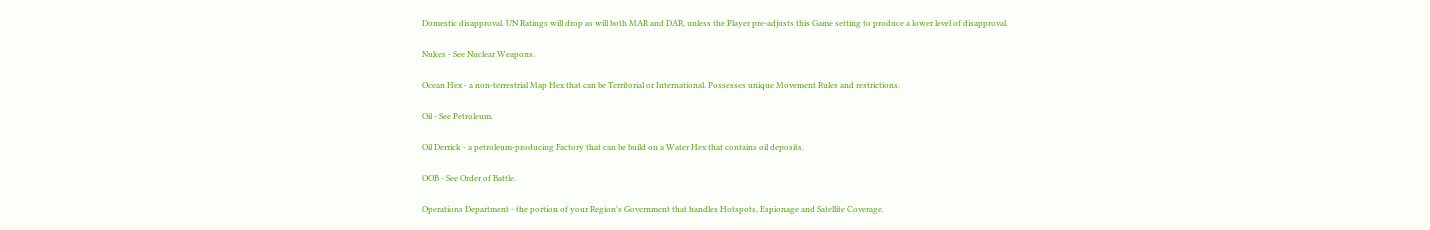Domestic disapproval. UN Ratings will drop as will both MAR and DAR, unless the Player pre-adjusts this Game setting to produce a lower level of disapproval.

Nukes - See Nuclear Weapons.

Ocean Hex - a non-terrestrial Map Hex that can be Territorial or International. Possesses unique Movement Rules and restrictions.

Oil - See Petroleum.

Oil Derrick - a petroleum-producing Factory that can be build on a Water Hex that contains oil deposits.

OOB - See Order of Battle.

Operations Department - the portion of your Region's Government that handles Hotspots, Espionage and Satellite Coverage.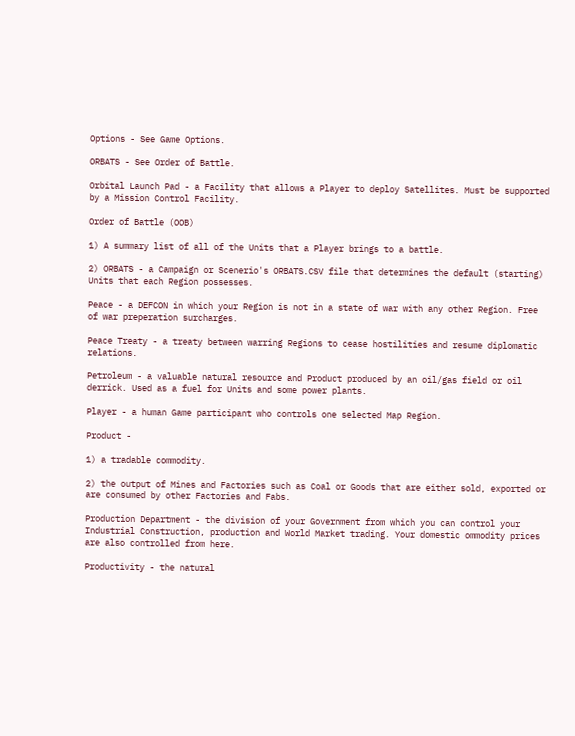Options - See Game Options.

ORBATS - See Order of Battle.

Orbital Launch Pad - a Facility that allows a Player to deploy Satellites. Must be supported by a Mission Control Facility.

Order of Battle (OOB)

1) A summary list of all of the Units that a Player brings to a battle.

2) ORBATS - a Campaign or Scenerio's ORBATS.CSV file that determines the default (starting) Units that each Region possesses.

Peace - a DEFCON in which your Region is not in a state of war with any other Region. Free of war preperation surcharges.

Peace Treaty - a treaty between warring Regions to cease hostilities and resume diplomatic relations.

Petroleum - a valuable natural resource and Product produced by an oil/gas field or oil derrick. Used as a fuel for Units and some power plants.

Player - a human Game participant who controls one selected Map Region.

Product -

1) a tradable commodity.

2) the output of Mines and Factories such as Coal or Goods that are either sold, exported or are consumed by other Factories and Fabs.

Production Department - the division of your Government from which you can control your Industrial Construction, production and World Market trading. Your domestic ommodity prices are also controlled from here.

Productivity - the natural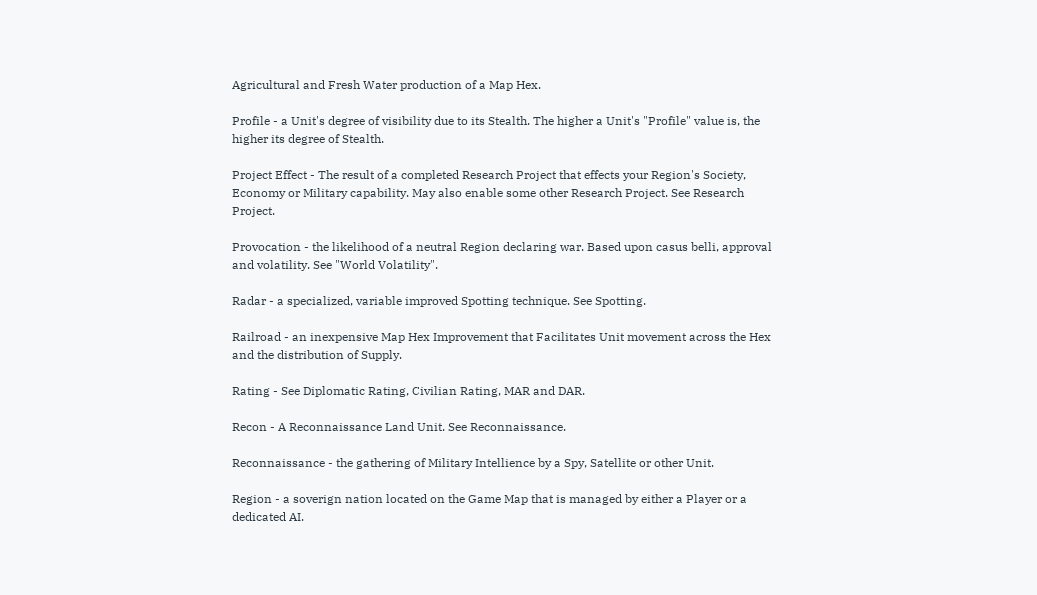Agricultural and Fresh Water production of a Map Hex.

Profile - a Unit's degree of visibility due to its Stealth. The higher a Unit's "Profile" value is, the higher its degree of Stealth.

Project Effect - The result of a completed Research Project that effects your Region's Society, Economy or Military capability. May also enable some other Research Project. See Research Project.

Provocation - the likelihood of a neutral Region declaring war. Based upon casus belli, approval and volatility. See "World Volatility".

Radar - a specialized, variable improved Spotting technique. See Spotting.

Railroad - an inexpensive Map Hex Improvement that Facilitates Unit movement across the Hex and the distribution of Supply.

Rating - See Diplomatic Rating, Civilian Rating, MAR and DAR.

Recon - A Reconnaissance Land Unit. See Reconnaissance.

Reconnaissance - the gathering of Military Intellience by a Spy, Satellite or other Unit.

Region - a soverign nation located on the Game Map that is managed by either a Player or a dedicated AI.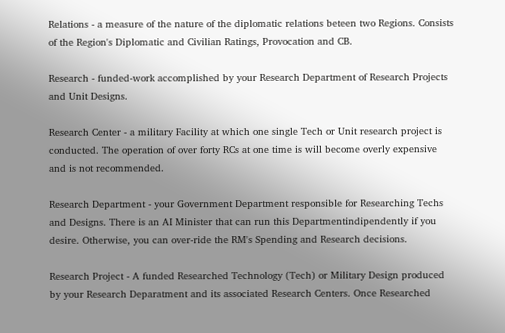Relations - a measure of the nature of the diplomatic relations beteen two Regions. Consists of the Region's Diplomatic and Civilian Ratings, Provocation and CB.

Research - funded-work accomplished by your Research Department of Research Projects and Unit Designs.

Research Center - a military Facility at which one single Tech or Unit research project is conducted. The operation of over forty RCs at one time is will become overly expensive and is not recommended.

Research Department - your Government Department responsible for Researching Techs and Designs. There is an AI Minister that can run this Departmentindipendently if you desire. Otherwise, you can over-ride the RM's Spending and Research decisions.

Research Project - A funded Researched Technology (Tech) or Military Design produced by your Research Deparatment and its associated Research Centers. Once Researched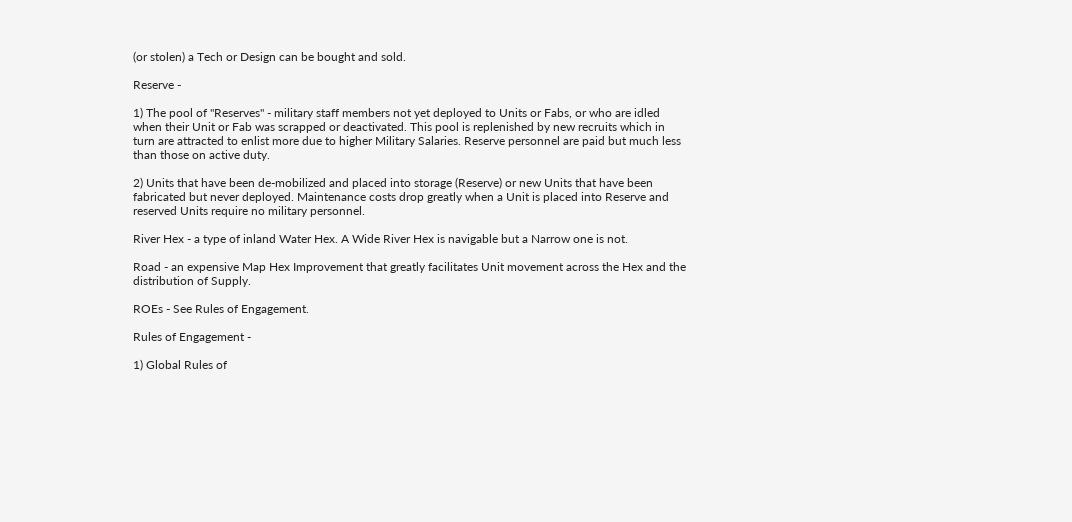(or stolen) a Tech or Design can be bought and sold.

Reserve -

1) The pool of "Reserves" - military staff members not yet deployed to Units or Fabs, or who are idled when their Unit or Fab was scrapped or deactivated. This pool is replenished by new recruits which in turn are attracted to enlist more due to higher Military Salaries. Reserve personnel are paid but much less than those on active duty.

2) Units that have been de-mobilized and placed into storage (Reserve) or new Units that have been fabricated but never deployed. Maintenance costs drop greatly when a Unit is placed into Reserve and reserved Units require no military personnel.

River Hex - a type of inland Water Hex. A Wide River Hex is navigable but a Narrow one is not.

Road - an expensive Map Hex Improvement that greatly facilitates Unit movement across the Hex and the distribution of Supply.

ROEs - See Rules of Engagement.

Rules of Engagement -

1) Global Rules of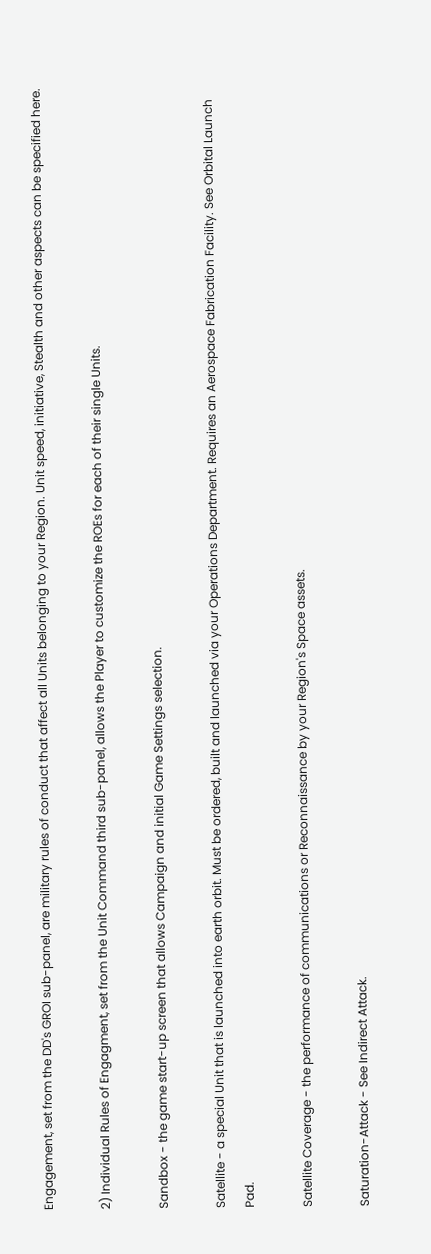Engagement, set from the DD's GROI sub-panel, are military rules of conduct that affect all Units belonging to your Region. Unit speed, initiative, Stealth and other aspects can be specified here.

2) Individual Rules of Engagment, set from the Unit Command third sub-panel, allows the Player to customize the ROEs for each of their single Units.

Sandbox - the game start-up screen that allows Campaign and initial Game Settings selection.

Satellite - a special Unit that is launched into earth orbit. Must be ordered, built and launched via your Operations Department. Requires an Aerospace Fabrication Facility. See Orbital Launch Pad.

Satellite Coverage - the performance of communications or Reconnaissance by your Region's Space assets.

Saturation-Attack - See Indirect Attack.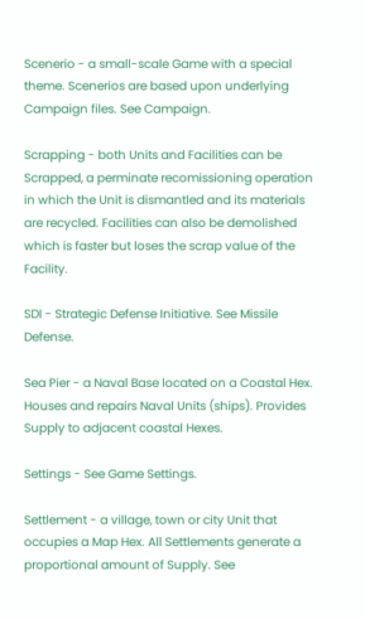Scenerio - a small-scale Game with a special theme. Scenerios are based upon underlying Campaign files. See Campaign.

Scrapping - both Units and Facilities can be Scrapped, a perminate recomissioning operation in which the Unit is dismantled and its materials are recycled. Facilities can also be demolished which is faster but loses the scrap value of the Facility.

SDI - Strategic Defense Initiative. See Missile Defense.

Sea Pier - a Naval Base located on a Coastal Hex. Houses and repairs Naval Units (ships). Provides Supply to adjacent coastal Hexes.

Settings - See Game Settings.

Settlement - a village, town or city Unit that occupies a Map Hex. All Settlements generate a proportional amount of Supply. See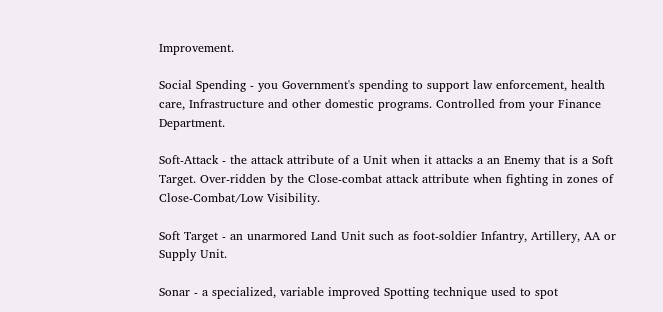Improvement.

Social Spending - you Government's spending to support law enforcement, health care, Infrastructure and other domestic programs. Controlled from your Finance Department.

Soft-Attack - the attack attribute of a Unit when it attacks a an Enemy that is a Soft Target. Over-ridden by the Close-combat attack attribute when fighting in zones of Close-Combat/Low Visibility.

Soft Target - an unarmored Land Unit such as foot-soldier Infantry, Artillery, AA or Supply Unit.

Sonar - a specialized, variable improved Spotting technique used to spot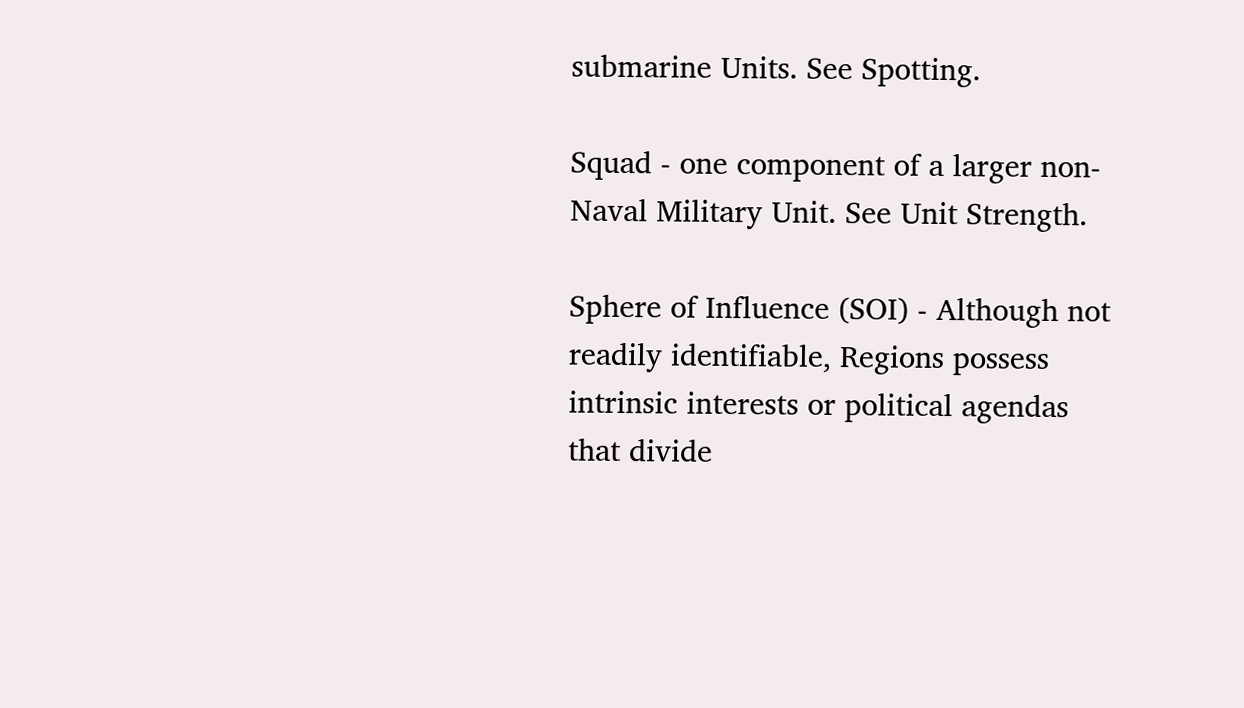submarine Units. See Spotting.

Squad - one component of a larger non-Naval Military Unit. See Unit Strength.

Sphere of Influence (SOI) - Although not readily identifiable, Regions possess intrinsic interests or political agendas that divide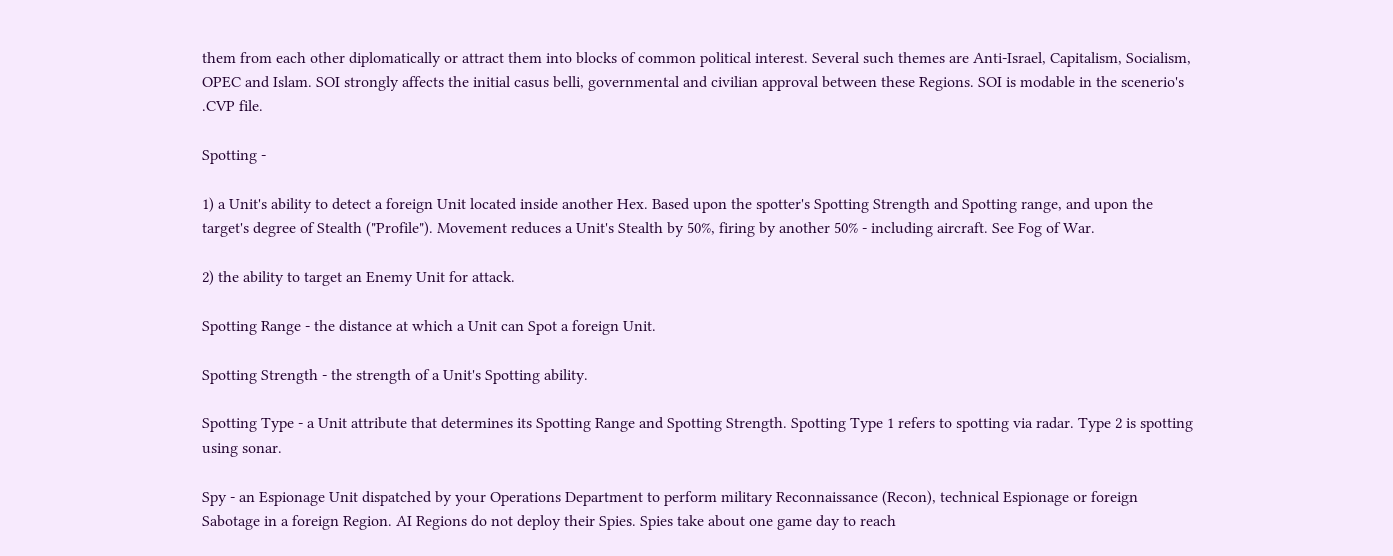them from each other diplomatically or attract them into blocks of common political interest. Several such themes are Anti-Israel, Capitalism, Socialism, OPEC and Islam. SOI strongly affects the initial casus belli, governmental and civilian approval between these Regions. SOI is modable in the scenerio's .CVP file.

Spotting -

1) a Unit's ability to detect a foreign Unit located inside another Hex. Based upon the spotter's Spotting Strength and Spotting range, and upon the target's degree of Stealth ("Profile"). Movement reduces a Unit's Stealth by 50%, firing by another 50% - including aircraft. See Fog of War.

2) the ability to target an Enemy Unit for attack.

Spotting Range - the distance at which a Unit can Spot a foreign Unit.

Spotting Strength - the strength of a Unit's Spotting ability.

Spotting Type - a Unit attribute that determines its Spotting Range and Spotting Strength. Spotting Type 1 refers to spotting via radar. Type 2 is spotting using sonar.

Spy - an Espionage Unit dispatched by your Operations Department to perform military Reconnaissance (Recon), technical Espionage or foreign Sabotage in a foreign Region. AI Regions do not deploy their Spies. Spies take about one game day to reach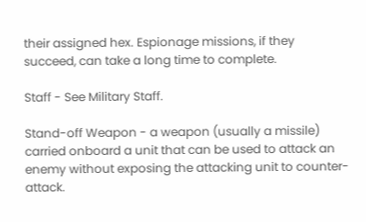their assigned hex. Espionage missions, if they succeed, can take a long time to complete.

Staff - See Military Staff.

Stand-off Weapon - a weapon (usually a missile) carried onboard a unit that can be used to attack an enemy without exposing the attacking unit to counter-attack.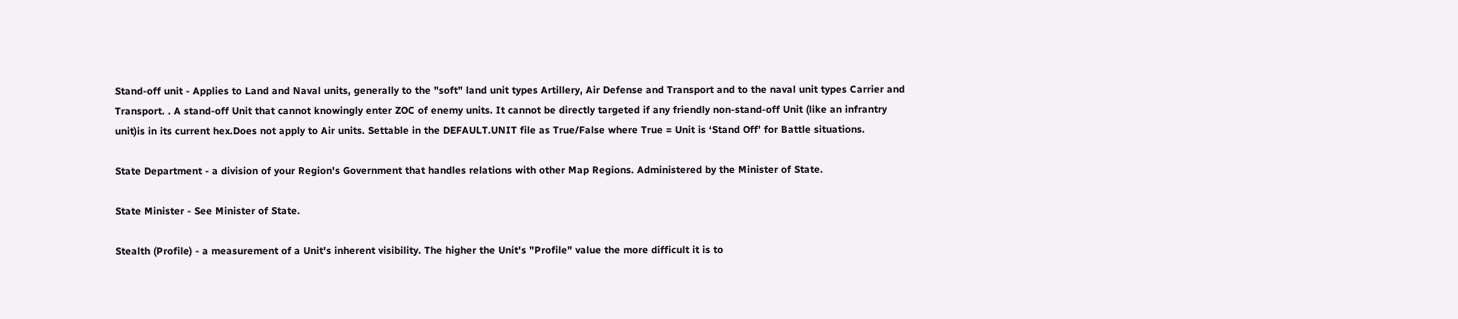Stand-off unit - Applies to Land and Naval units, generally to the "soft" land unit types Artillery, Air Defense and Transport and to the naval unit types Carrier and Transport. . A stand-off Unit that cannot knowingly enter ZOC of enemy units. It cannot be directly targeted if any friendly non-stand-off Unit (like an infrantry unit)is in its current hex.Does not apply to Air units. Settable in the DEFAULT.UNIT file as True/False where True = Unit is ‘Stand Off’ for Battle situations.

State Department - a division of your Region's Government that handles relations with other Map Regions. Administered by the Minister of State.

State Minister - See Minister of State.

Stealth (Profile) - a measurement of a Unit's inherent visibility. The higher the Unit's "Profile" value the more difficult it is to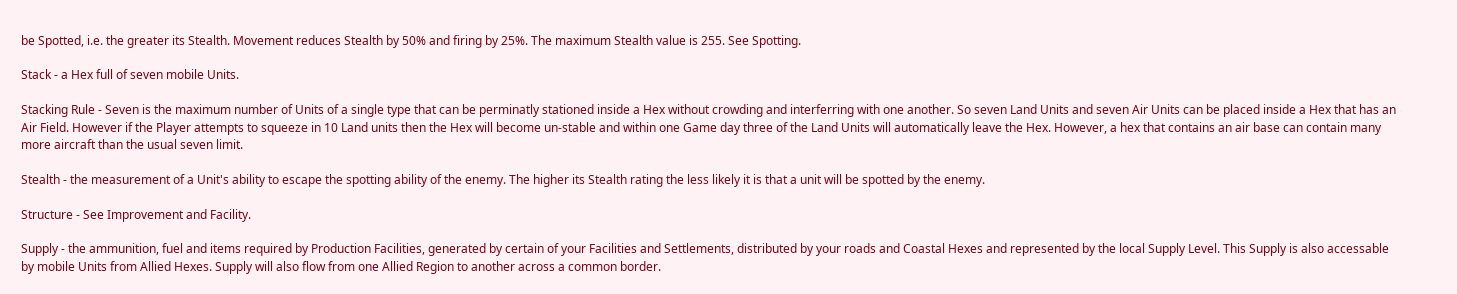be Spotted, i.e. the greater its Stealth. Movement reduces Stealth by 50% and firing by 25%. The maximum Stealth value is 255. See Spotting.

Stack - a Hex full of seven mobile Units.

Stacking Rule - Seven is the maximum number of Units of a single type that can be perminatly stationed inside a Hex without crowding and interferring with one another. So seven Land Units and seven Air Units can be placed inside a Hex that has an Air Field. However if the Player attempts to squeeze in 10 Land units then the Hex will become un-stable and within one Game day three of the Land Units will automatically leave the Hex. However, a hex that contains an air base can contain many more aircraft than the usual seven limit.

Stealth - the measurement of a Unit's ability to escape the spotting ability of the enemy. The higher its Stealth rating the less likely it is that a unit will be spotted by the enemy.

Structure - See Improvement and Facility.

Supply - the ammunition, fuel and items required by Production Facilities, generated by certain of your Facilities and Settlements, distributed by your roads and Coastal Hexes and represented by the local Supply Level. This Supply is also accessable by mobile Units from Allied Hexes. Supply will also flow from one Allied Region to another across a common border.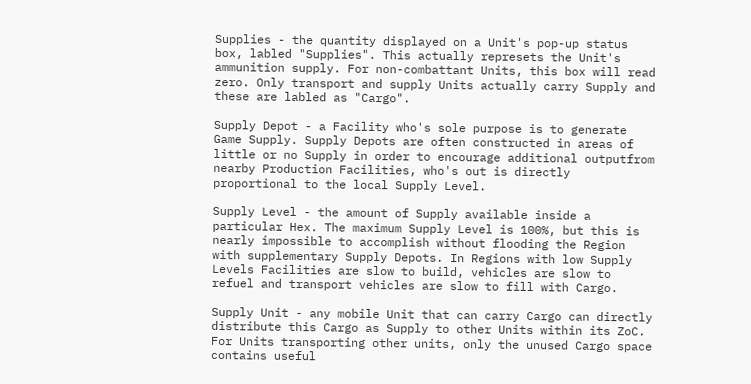Supplies - the quantity displayed on a Unit's pop-up status box, labled "Supplies". This actually represets the Unit's ammunition supply. For non-combattant Units, this box will read zero. Only transport and supply Units actually carry Supply and these are labled as "Cargo".

Supply Depot - a Facility who's sole purpose is to generate Game Supply. Supply Depots are often constructed in areas of little or no Supply in order to encourage additional outputfrom nearby Production Facilities, who's out is directly proportional to the local Supply Level.

Supply Level - the amount of Supply available inside a particular Hex. The maximum Supply Level is 100%, but this is nearly impossible to accomplish without flooding the Region with supplementary Supply Depots. In Regions with low Supply Levels Facilities are slow to build, vehicles are slow to refuel and transport vehicles are slow to fill with Cargo.

Supply Unit - any mobile Unit that can carry Cargo can directly distribute this Cargo as Supply to other Units within its ZoC. For Units transporting other units, only the unused Cargo space contains useful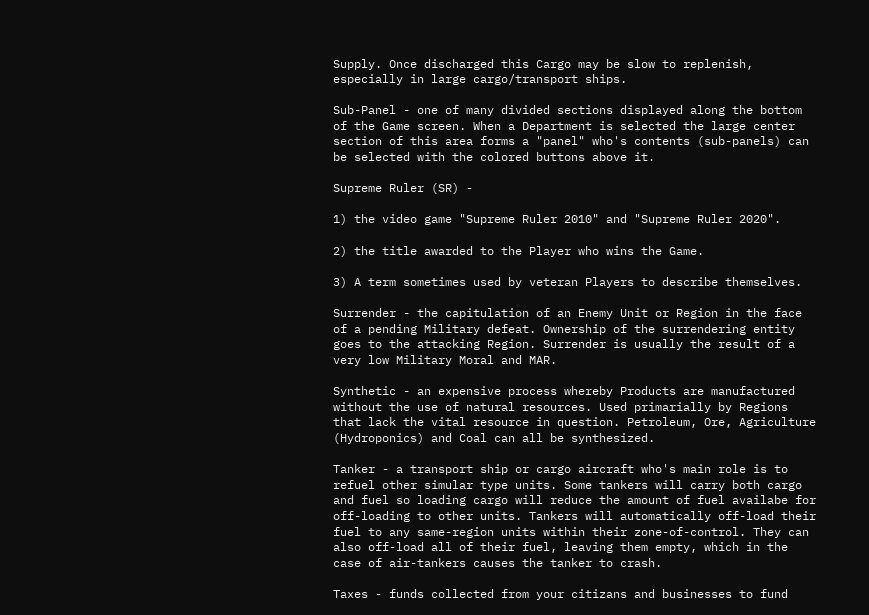Supply. Once discharged this Cargo may be slow to replenish, especially in large cargo/transport ships.

Sub-Panel - one of many divided sections displayed along the bottom of the Game screen. When a Department is selected the large center section of this area forms a "panel" who's contents (sub-panels) can be selected with the colored buttons above it.

Supreme Ruler (SR) -

1) the video game "Supreme Ruler 2010" and "Supreme Ruler 2020".

2) the title awarded to the Player who wins the Game.

3) A term sometimes used by veteran Players to describe themselves.

Surrender - the capitulation of an Enemy Unit or Region in the face of a pending Military defeat. Ownership of the surrendering entity goes to the attacking Region. Surrender is usually the result of a very low Military Moral and MAR.

Synthetic - an expensive process whereby Products are manufactured without the use of natural resources. Used primarially by Regions that lack the vital resource in question. Petroleum, Ore, Agriculture (Hydroponics) and Coal can all be synthesized.

Tanker - a transport ship or cargo aircraft who's main role is to refuel other simular type units. Some tankers will carry both cargo and fuel so loading cargo will reduce the amount of fuel availabe for off-loading to other units. Tankers will automatically off-load their fuel to any same-region units within their zone-of-control. They can also off-load all of their fuel, leaving them empty, which in the case of air-tankers causes the tanker to crash.

Taxes - funds collected from your citizans and businesses to fund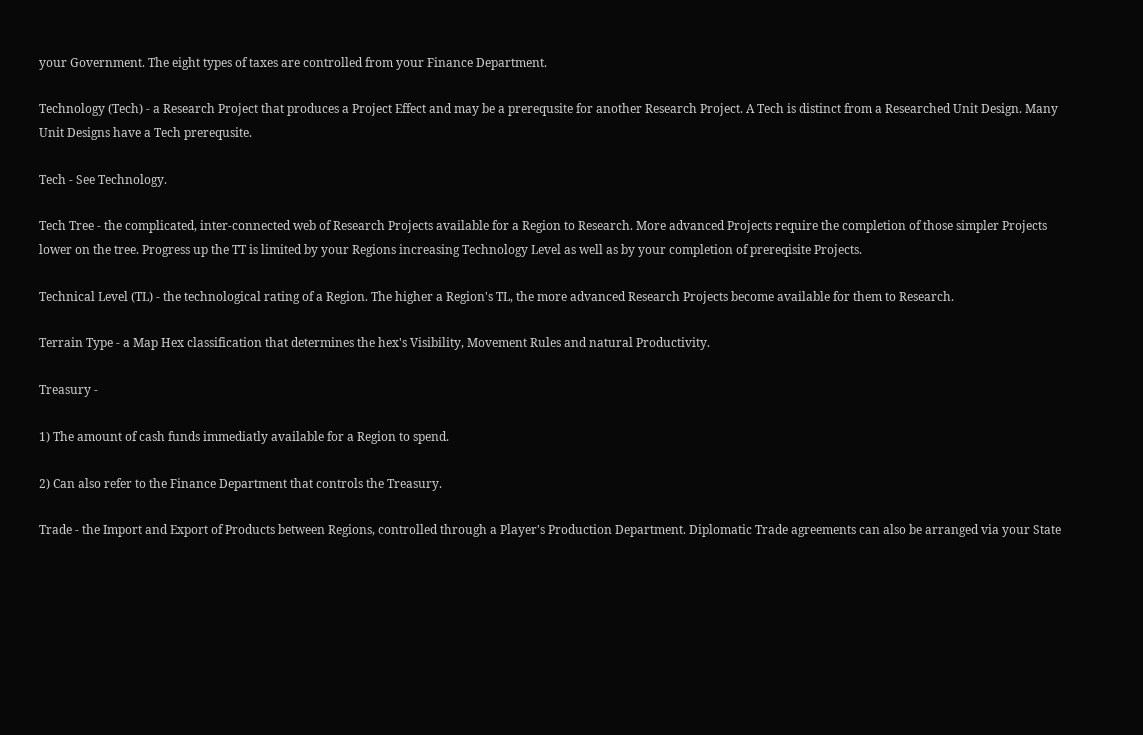your Government. The eight types of taxes are controlled from your Finance Department.

Technology (Tech) - a Research Project that produces a Project Effect and may be a prerequsite for another Research Project. A Tech is distinct from a Researched Unit Design. Many Unit Designs have a Tech prerequsite.

Tech - See Technology.

Tech Tree - the complicated, inter-connected web of Research Projects available for a Region to Research. More advanced Projects require the completion of those simpler Projects lower on the tree. Progress up the TT is limited by your Regions increasing Technology Level as well as by your completion of prereqisite Projects.

Technical Level (TL) - the technological rating of a Region. The higher a Region's TL, the more advanced Research Projects become available for them to Research.

Terrain Type - a Map Hex classification that determines the hex's Visibility, Movement Rules and natural Productivity.

Treasury -

1) The amount of cash funds immediatly available for a Region to spend.

2) Can also refer to the Finance Department that controls the Treasury.

Trade - the Import and Export of Products between Regions, controlled through a Player's Production Department. Diplomatic Trade agreements can also be arranged via your State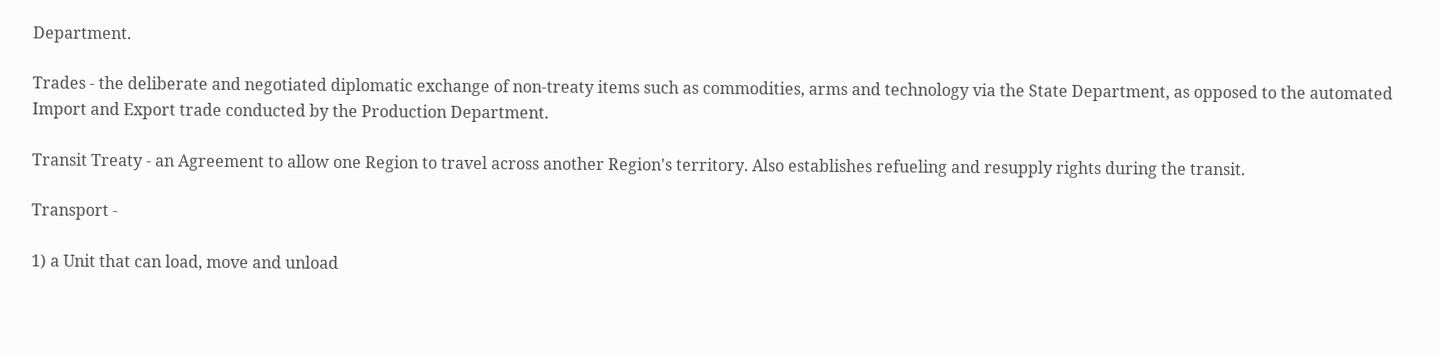Department.

Trades - the deliberate and negotiated diplomatic exchange of non-treaty items such as commodities, arms and technology via the State Department, as opposed to the automated Import and Export trade conducted by the Production Department.

Transit Treaty - an Agreement to allow one Region to travel across another Region's territory. Also establishes refueling and resupply rights during the transit.

Transport -

1) a Unit that can load, move and unload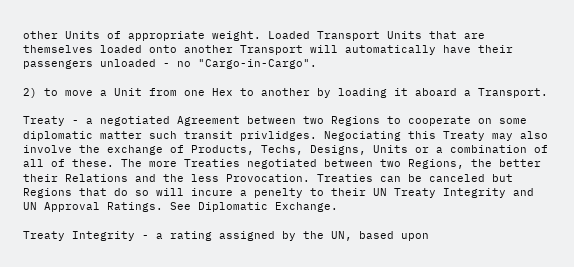other Units of appropriate weight. Loaded Transport Units that are themselves loaded onto another Transport will automatically have their passengers unloaded - no "Cargo-in-Cargo".

2) to move a Unit from one Hex to another by loading it aboard a Transport.

Treaty - a negotiated Agreement between two Regions to cooperate on some diplomatic matter such transit privlidges. Negociating this Treaty may also involve the exchange of Products, Techs, Designs, Units or a combination of all of these. The more Treaties negotiated between two Regions, the better their Relations and the less Provocation. Treaties can be canceled but Regions that do so will incure a penelty to their UN Treaty Integrity and UN Approval Ratings. See Diplomatic Exchange.

Treaty Integrity - a rating assigned by the UN, based upon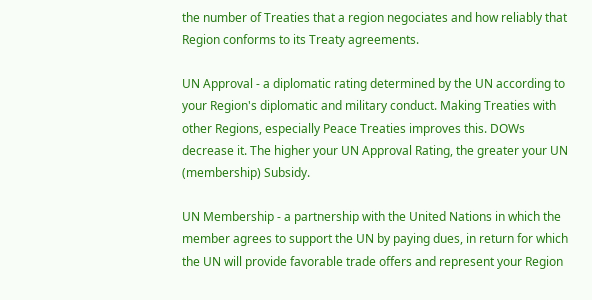the number of Treaties that a region negociates and how reliably that Region conforms to its Treaty agreements.

UN Approval - a diplomatic rating determined by the UN according to your Region's diplomatic and military conduct. Making Treaties with other Regions, especially Peace Treaties improves this. DOWs decrease it. The higher your UN Approval Rating, the greater your UN (membership) Subsidy.

UN Membership - a partnership with the United Nations in which the member agrees to support the UN by paying dues, in return for which the UN will provide favorable trade offers and represent your Region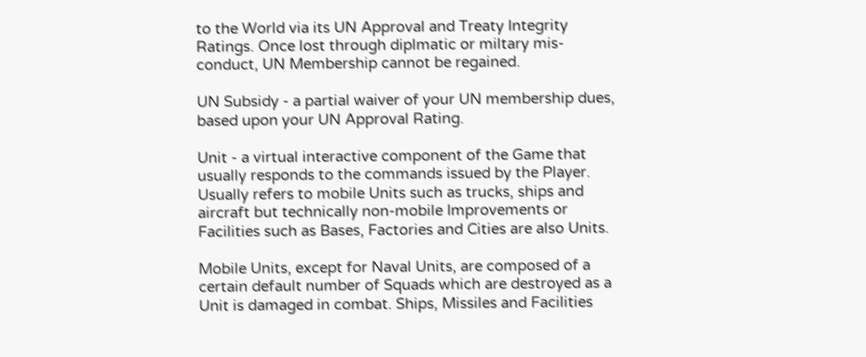to the World via its UN Approval and Treaty Integrity Ratings. Once lost through diplmatic or miltary mis-conduct, UN Membership cannot be regained.

UN Subsidy - a partial waiver of your UN membership dues, based upon your UN Approval Rating.

Unit - a virtual interactive component of the Game that usually responds to the commands issued by the Player. Usually refers to mobile Units such as trucks, ships and aircraft but technically non-mobile Improvements or Facilities such as Bases, Factories and Cities are also Units.

Mobile Units, except for Naval Units, are composed of a certain default number of Squads which are destroyed as a Unit is damaged in combat. Ships, Missiles and Facilities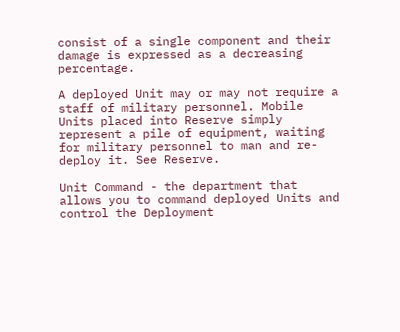consist of a single component and their damage is expressed as a decreasing percentage.

A deployed Unit may or may not require a staff of military personnel. Mobile Units placed into Reserve simply represent a pile of equipment, waiting for military personnel to man and re-deploy it. See Reserve.

Unit Command - the department that allows you to command deployed Units and control the Deployment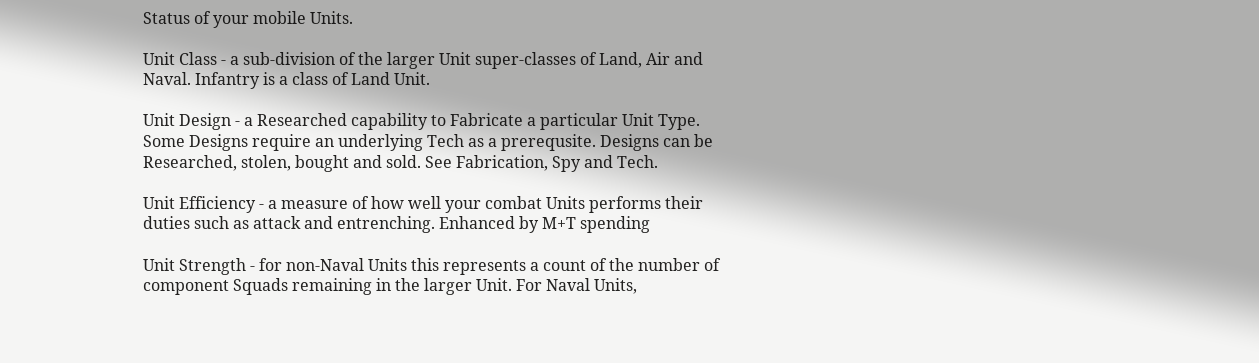Status of your mobile Units.

Unit Class - a sub-division of the larger Unit super-classes of Land, Air and Naval. Infantry is a class of Land Unit.

Unit Design - a Researched capability to Fabricate a particular Unit Type. Some Designs require an underlying Tech as a prerequsite. Designs can be Researched, stolen, bought and sold. See Fabrication, Spy and Tech.

Unit Efficiency - a measure of how well your combat Units performs their duties such as attack and entrenching. Enhanced by M+T spending

Unit Strength - for non-Naval Units this represents a count of the number of component Squads remaining in the larger Unit. For Naval Units,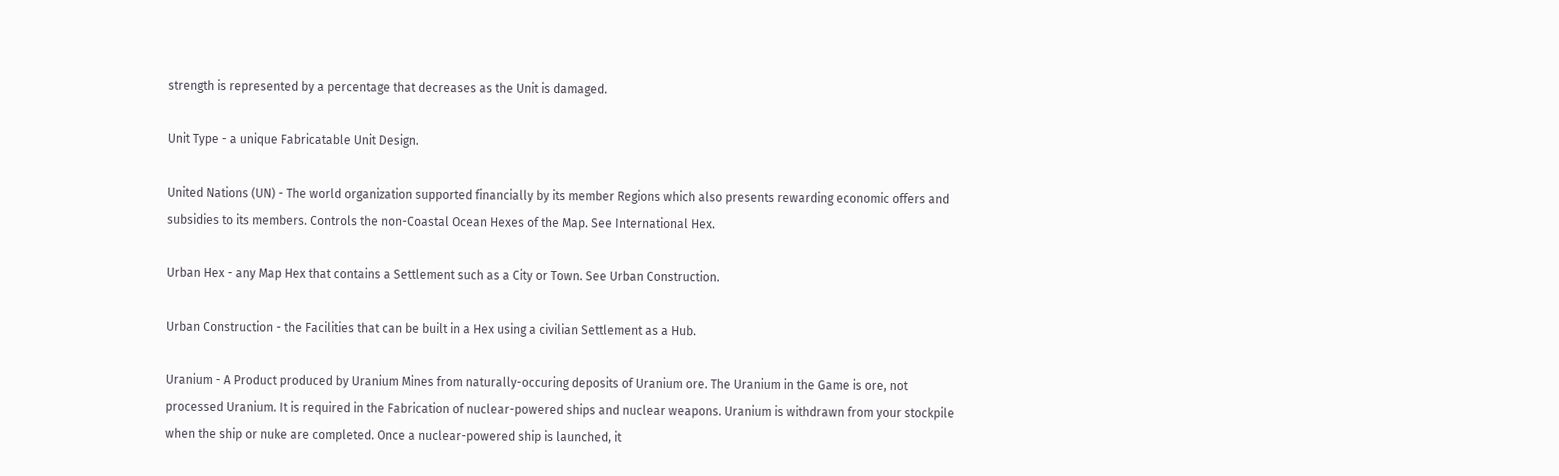strength is represented by a percentage that decreases as the Unit is damaged.

Unit Type - a unique Fabricatable Unit Design.

United Nations (UN) - The world organization supported financially by its member Regions which also presents rewarding economic offers and subsidies to its members. Controls the non-Coastal Ocean Hexes of the Map. See International Hex.

Urban Hex - any Map Hex that contains a Settlement such as a City or Town. See Urban Construction.

Urban Construction - the Facilities that can be built in a Hex using a civilian Settlement as a Hub.

Uranium - A Product produced by Uranium Mines from naturally-occuring deposits of Uranium ore. The Uranium in the Game is ore, not processed Uranium. It is required in the Fabrication of nuclear-powered ships and nuclear weapons. Uranium is withdrawn from your stockpile when the ship or nuke are completed. Once a nuclear-powered ship is launched, it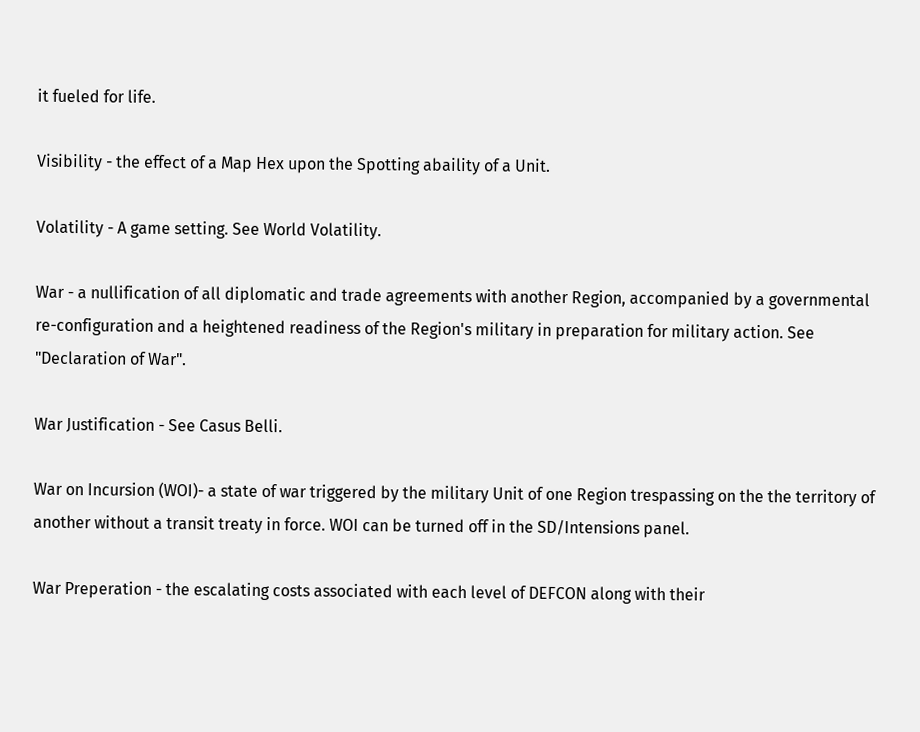it fueled for life.

Visibility - the effect of a Map Hex upon the Spotting abaility of a Unit.

Volatility - A game setting. See World Volatility.

War - a nullification of all diplomatic and trade agreements with another Region, accompanied by a governmental re-configuration and a heightened readiness of the Region's military in preparation for military action. See "Declaration of War".

War Justification - See Casus Belli.

War on Incursion (WOI)- a state of war triggered by the military Unit of one Region trespassing on the the territory of another without a transit treaty in force. WOI can be turned off in the SD/Intensions panel.

War Preperation - the escalating costs associated with each level of DEFCON along with their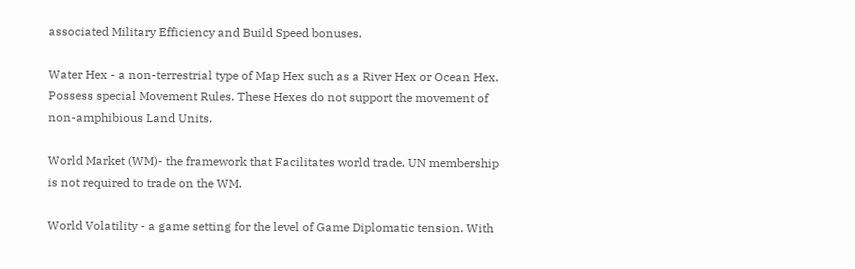associated Military Efficiency and Build Speed bonuses.

Water Hex - a non-terrestrial type of Map Hex such as a River Hex or Ocean Hex. Possess special Movement Rules. These Hexes do not support the movement of non-amphibious Land Units.

World Market (WM)- the framework that Facilitates world trade. UN membership is not required to trade on the WM.

World Volatility - a game setting for the level of Game Diplomatic tension. With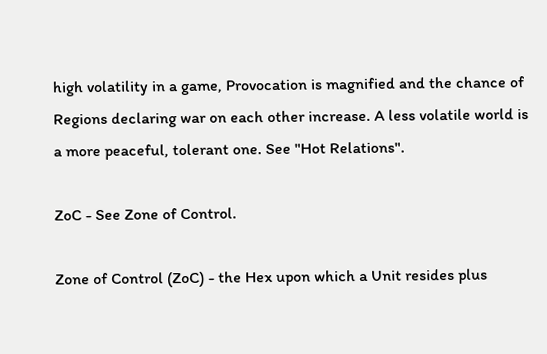high volatility in a game, Provocation is magnified and the chance of Regions declaring war on each other increase. A less volatile world is a more peaceful, tolerant one. See "Hot Relations".

ZoC - See Zone of Control.

Zone of Control (ZoC) - the Hex upon which a Unit resides plus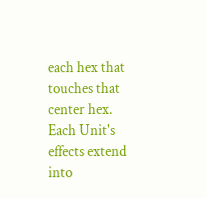each hex that touches that center hex. Each Unit's effects extend into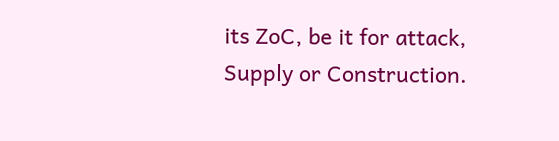its ZoC, be it for attack, Supply or Construction.